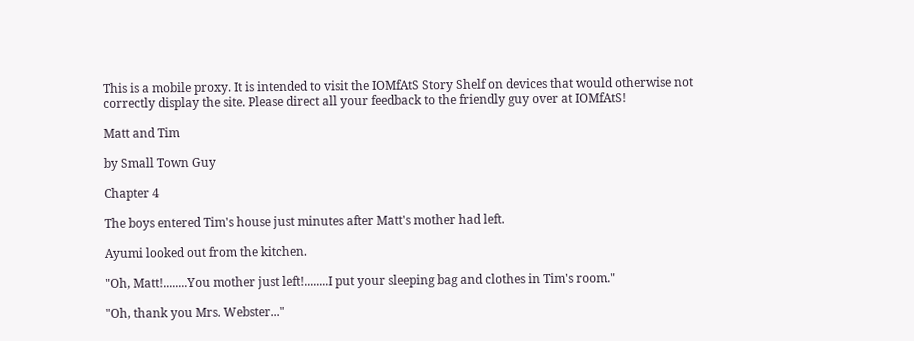This is a mobile proxy. It is intended to visit the IOMfAtS Story Shelf on devices that would otherwise not correctly display the site. Please direct all your feedback to the friendly guy over at IOMfAtS!

Matt and Tim

by Small Town Guy

Chapter 4

The boys entered Tim's house just minutes after Matt's mother had left.

Ayumi looked out from the kitchen.

"Oh, Matt!........You mother just left!........I put your sleeping bag and clothes in Tim's room."

"Oh, thank you Mrs. Webster..."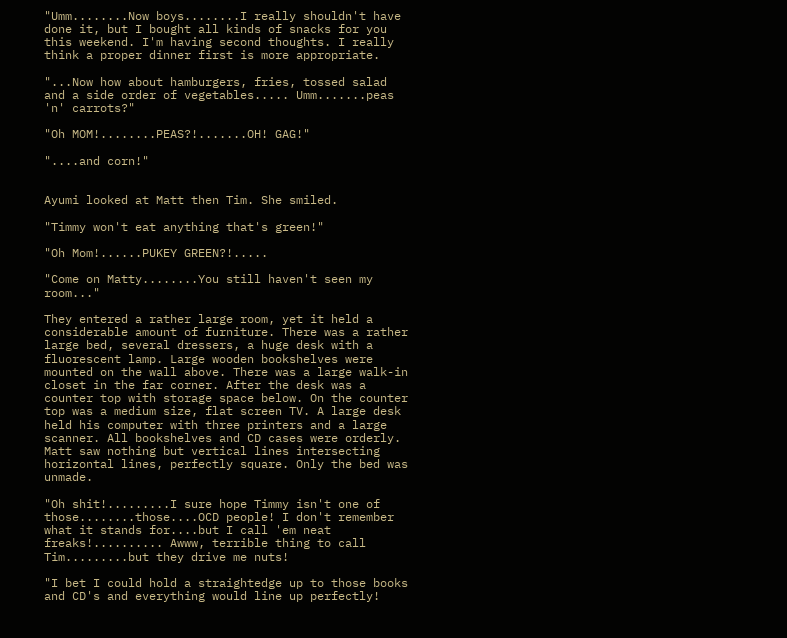"Umm........Now boys........I really shouldn't have done it, but I bought all kinds of snacks for you this weekend. I'm having second thoughts. I really think a proper dinner first is more appropriate.

"...Now how about hamburgers, fries, tossed salad and a side order of vegetables..... Umm.......peas 'n' carrots?"

"Oh MOM!........PEAS?!.......OH! GAG!"

"....and corn!"


Ayumi looked at Matt then Tim. She smiled.

"Timmy won't eat anything that's green!"

"Oh Mom!......PUKEY GREEN?!.....

"Come on Matty........You still haven't seen my room..."

They entered a rather large room, yet it held a considerable amount of furniture. There was a rather large bed, several dressers, a huge desk with a fluorescent lamp. Large wooden bookshelves were mounted on the wall above. There was a large walk-in closet in the far corner. After the desk was a counter top with storage space below. On the counter top was a medium size, flat screen TV. A large desk held his computer with three printers and a large scanner. All bookshelves and CD cases were orderly. Matt saw nothing but vertical lines intersecting horizontal lines, perfectly square. Only the bed was unmade.

"Oh shit!.........I sure hope Timmy isn't one of those........those....OCD people! I don't remember what it stands for....but I call 'em neat freaks!.......... Awww, terrible thing to call Tim.........but they drive me nuts!

"I bet I could hold a straightedge up to those books and CD's and everything would line up perfectly!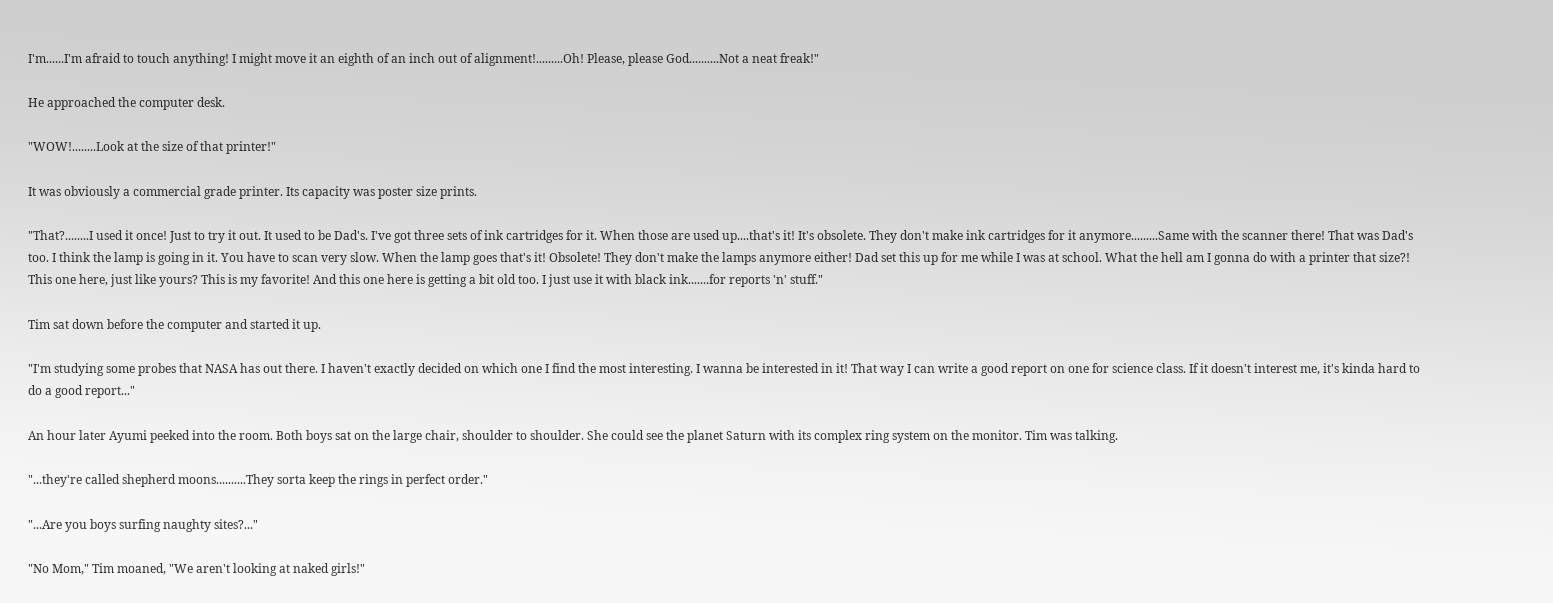I'm......I'm afraid to touch anything! I might move it an eighth of an inch out of alignment!.........Oh! Please, please God..........Not a neat freak!"

He approached the computer desk.

"WOW!........Look at the size of that printer!"

It was obviously a commercial grade printer. Its capacity was poster size prints.

"That?........I used it once! Just to try it out. It used to be Dad's. I've got three sets of ink cartridges for it. When those are used up....that's it! It's obsolete. They don't make ink cartridges for it anymore.........Same with the scanner there! That was Dad's too. I think the lamp is going in it. You have to scan very slow. When the lamp goes that's it! Obsolete! They don't make the lamps anymore either! Dad set this up for me while I was at school. What the hell am I gonna do with a printer that size?! This one here, just like yours? This is my favorite! And this one here is getting a bit old too. I just use it with black ink.......for reports 'n' stuff."

Tim sat down before the computer and started it up.

"I'm studying some probes that NASA has out there. I haven't exactly decided on which one I find the most interesting. I wanna be interested in it! That way I can write a good report on one for science class. If it doesn't interest me, it's kinda hard to do a good report..."

An hour later Ayumi peeked into the room. Both boys sat on the large chair, shoulder to shoulder. She could see the planet Saturn with its complex ring system on the monitor. Tim was talking.

"...they're called shepherd moons..........They sorta keep the rings in perfect order."

"...Are you boys surfing naughty sites?..."

"No Mom," Tim moaned, "We aren't looking at naked girls!"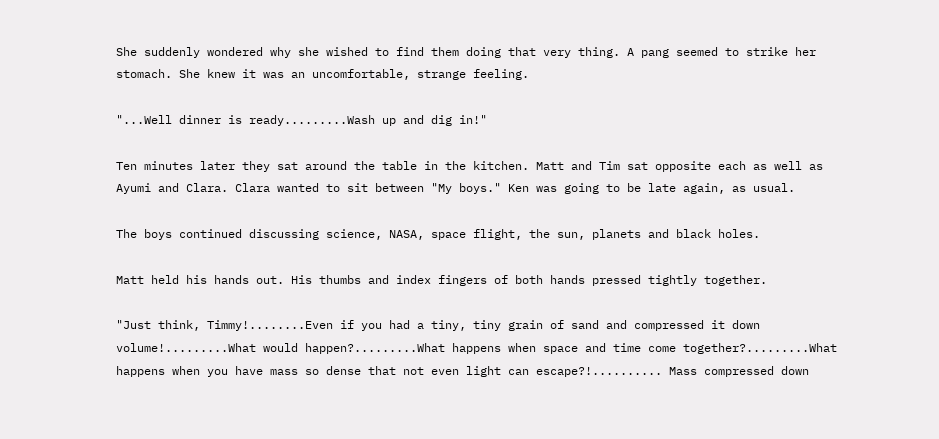She suddenly wondered why she wished to find them doing that very thing. A pang seemed to strike her stomach. She knew it was an uncomfortable, strange feeling.

"...Well dinner is ready.........Wash up and dig in!"

Ten minutes later they sat around the table in the kitchen. Matt and Tim sat opposite each as well as Ayumi and Clara. Clara wanted to sit between "My boys." Ken was going to be late again, as usual.

The boys continued discussing science, NASA, space flight, the sun, planets and black holes.

Matt held his hands out. His thumbs and index fingers of both hands pressed tightly together.

"Just think, Timmy!........Even if you had a tiny, tiny grain of sand and compressed it down volume!.........What would happen?.........What happens when space and time come together?.........What happens when you have mass so dense that not even light can escape?!.......... Mass compressed down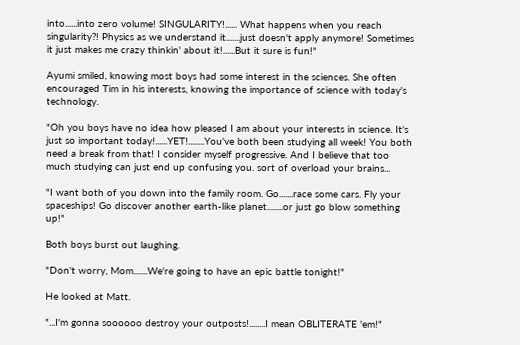into......into zero volume! SINGULARITY!...... What happens when you reach singularity?! Physics as we understand it.......just doesn't apply anymore! Sometimes it just makes me crazy thinkin' about it!......But it sure is fun!"

Ayumi smiled, knowing most boys had some interest in the sciences. She often encouraged Tim in his interests, knowing the importance of science with today's technology.

"Oh you boys have no idea how pleased I am about your interests in science. It's just so important today!......YET!........You've both been studying all week! You both need a break from that! I consider myself progressive. And I believe that too much studying can just end up confusing you. sort of overload your brains...

"I want both of you down into the family room. Go.......race some cars. Fly your spaceships! Go discover another earth-like planet........or just go blow something up!"

Both boys burst out laughing.

"Don't worry, Mom.......We're going to have an epic battle tonight!"

He looked at Matt.

"...I'm gonna soooooo destroy your outposts!........I mean OBLITERATE 'em!"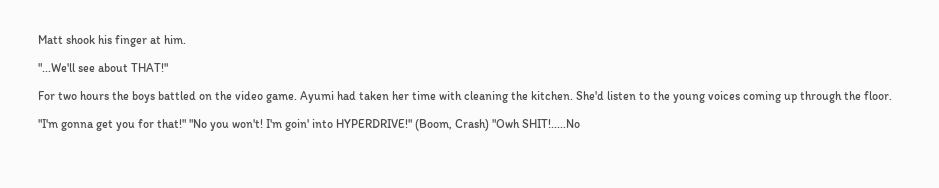Matt shook his finger at him.

"...We'll see about THAT!"

For two hours the boys battled on the video game. Ayumi had taken her time with cleaning the kitchen. She'd listen to the young voices coming up through the floor.

"I'm gonna get you for that!" "No you won't! I'm goin' into HYPERDRIVE!" (Boom, Crash) "Owh SHIT!.....No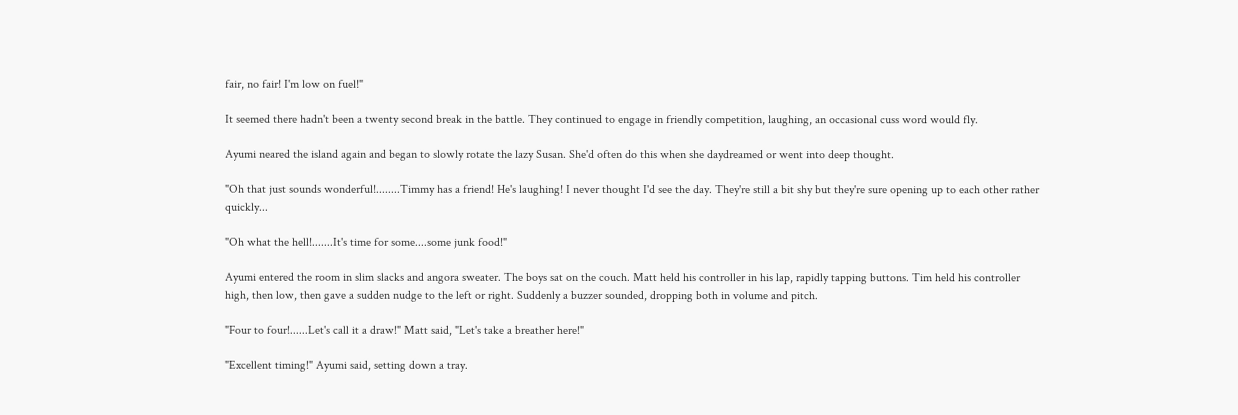fair, no fair! I'm low on fuel!"

It seemed there hadn't been a twenty second break in the battle. They continued to engage in friendly competition, laughing, an occasional cuss word would fly.

Ayumi neared the island again and began to slowly rotate the lazy Susan. She'd often do this when she daydreamed or went into deep thought.

"Oh that just sounds wonderful!........Timmy has a friend! He's laughing! I never thought I'd see the day. They're still a bit shy but they're sure opening up to each other rather quickly...

"Oh what the hell!.......It's time for some....some junk food!"

Ayumi entered the room in slim slacks and angora sweater. The boys sat on the couch. Matt held his controller in his lap, rapidly tapping buttons. Tim held his controller high, then low, then gave a sudden nudge to the left or right. Suddenly a buzzer sounded, dropping both in volume and pitch.

"Four to four!......Let's call it a draw!" Matt said, "Let's take a breather here!"

"Excellent timing!" Ayumi said, setting down a tray.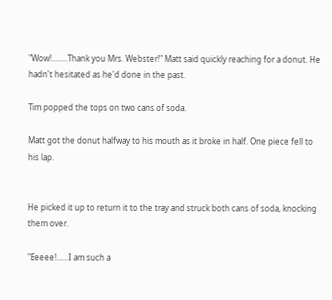"Wow!........Thank you Mrs. Webster!" Matt said quickly reaching for a donut. He hadn't hesitated as he'd done in the past.

Tim popped the tops on two cans of soda.

Matt got the donut halfway to his mouth as it broke in half. One piece fell to his lap.


He picked it up to return it to the tray and struck both cans of soda, knocking them over.

"Eeeee!......I am such a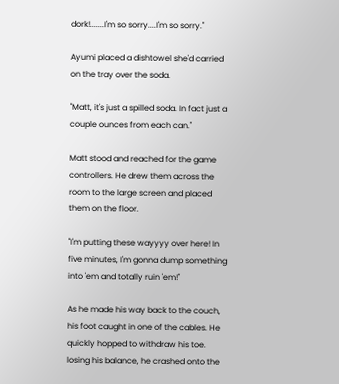dork!.......I'm so sorry....I'm so sorry."

Ayumi placed a dishtowel she'd carried on the tray over the soda.

"Matt, it's just a spilled soda. In fact just a couple ounces from each can."

Matt stood and reached for the game controllers. He drew them across the room to the large screen and placed them on the floor.

"I'm putting these wayyyy over here! In five minutes, I'm gonna dump something into 'em and totally ruin 'em!"

As he made his way back to the couch, his foot caught in one of the cables. He quickly hopped to withdraw his toe. losing his balance, he crashed onto the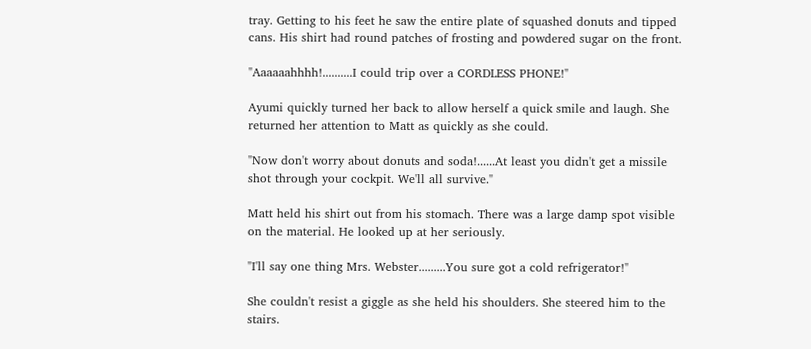tray. Getting to his feet he saw the entire plate of squashed donuts and tipped cans. His shirt had round patches of frosting and powdered sugar on the front.

"Aaaaaahhhh!..........I could trip over a CORDLESS PHONE!"

Ayumi quickly turned her back to allow herself a quick smile and laugh. She returned her attention to Matt as quickly as she could.

"Now don't worry about donuts and soda!......At least you didn't get a missile shot through your cockpit. We'll all survive."

Matt held his shirt out from his stomach. There was a large damp spot visible on the material. He looked up at her seriously.

"I'll say one thing Mrs. Webster.........You sure got a cold refrigerator!"

She couldn't resist a giggle as she held his shoulders. She steered him to the stairs.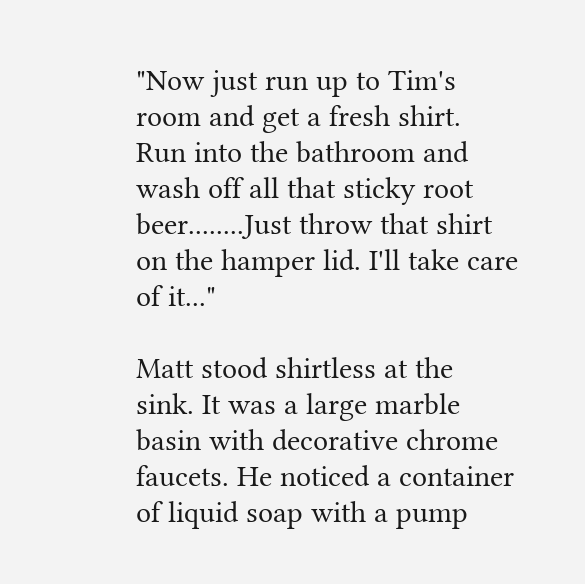"Now just run up to Tim's room and get a fresh shirt. Run into the bathroom and wash off all that sticky root beer........Just throw that shirt on the hamper lid. I'll take care of it..."

Matt stood shirtless at the sink. It was a large marble basin with decorative chrome faucets. He noticed a container of liquid soap with a pump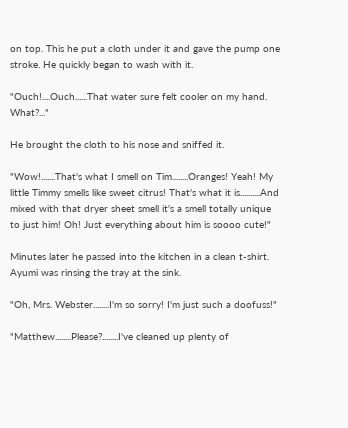on top. This he put a cloth under it and gave the pump one stroke. He quickly began to wash with it.

"Ouch!....Ouch......That water sure felt cooler on my hand. What?..."

He brought the cloth to his nose and sniffed it.

"Wow!.......That's what I smell on Tim........Oranges! Yeah! My little Timmy smells like sweet citrus! That's what it is..........And mixed with that dryer sheet smell it's a smell totally unique to just him! Oh! Just everything about him is soooo cute!"

Minutes later he passed into the kitchen in a clean t-shirt. Ayumi was rinsing the tray at the sink.

"Oh, Mrs. Webster........I'm so sorry! I'm just such a doofuss!"

"Matthew........Please?........I've cleaned up plenty of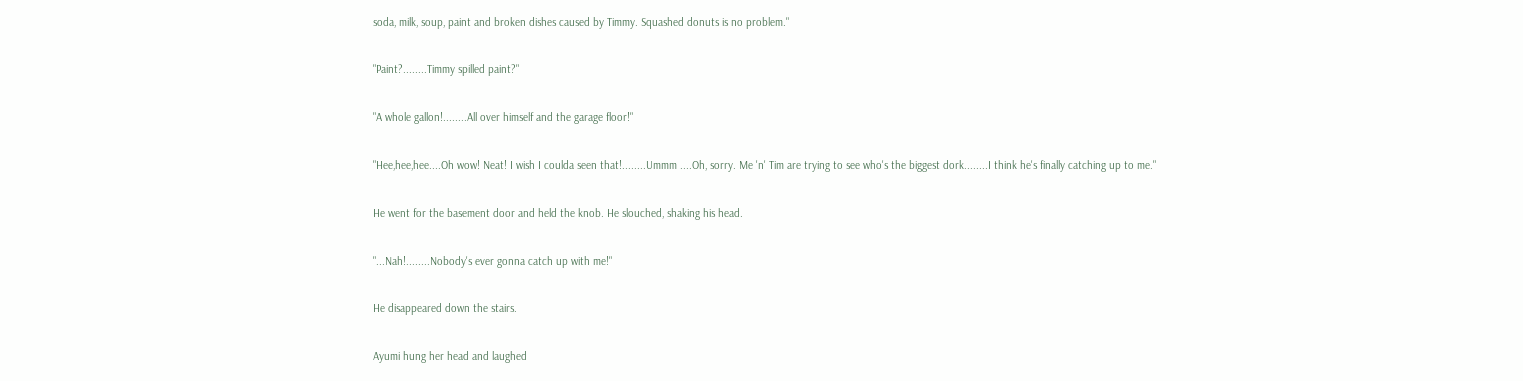soda, milk, soup, paint and broken dishes caused by Timmy. Squashed donuts is no problem."

"Paint?........Timmy spilled paint?"

"A whole gallon!........All over himself and the garage floor!"

"Hee,hee,hee....Oh wow! Neat! I wish I coulda seen that!........Ummm ....Oh, sorry. Me 'n' Tim are trying to see who's the biggest dork........I think he's finally catching up to me."

He went for the basement door and held the knob. He slouched, shaking his head.

"...Nah!........Nobody's ever gonna catch up with me!"

He disappeared down the stairs.

Ayumi hung her head and laughed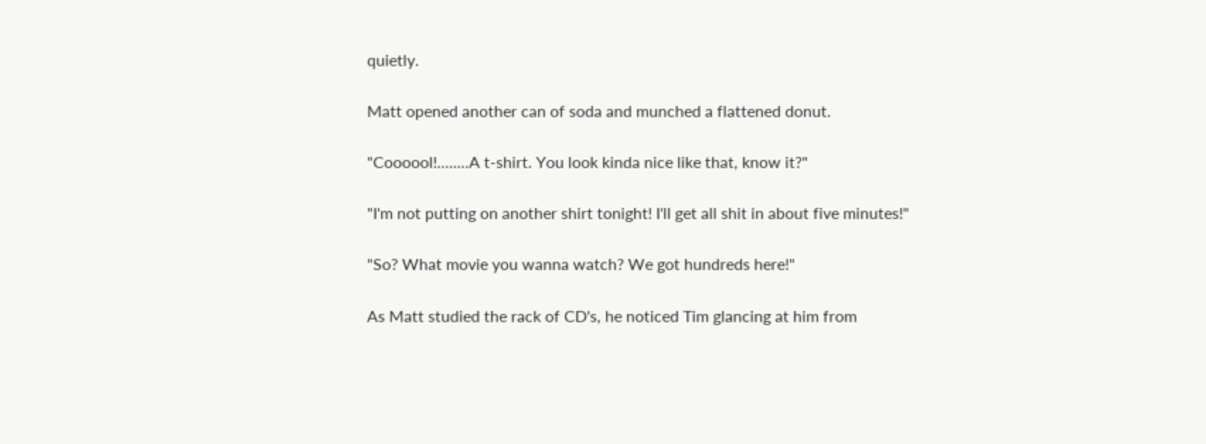quietly.

Matt opened another can of soda and munched a flattened donut.

"Coooool!........A t-shirt. You look kinda nice like that, know it?"

"I'm not putting on another shirt tonight! I'll get all shit in about five minutes!"

"So? What movie you wanna watch? We got hundreds here!"

As Matt studied the rack of CD's, he noticed Tim glancing at him from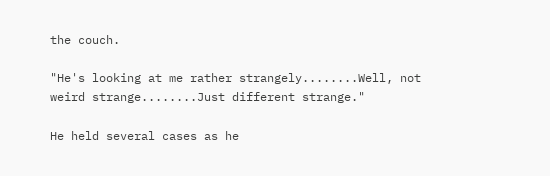the couch.

"He's looking at me rather strangely........Well, not weird strange........Just different strange."

He held several cases as he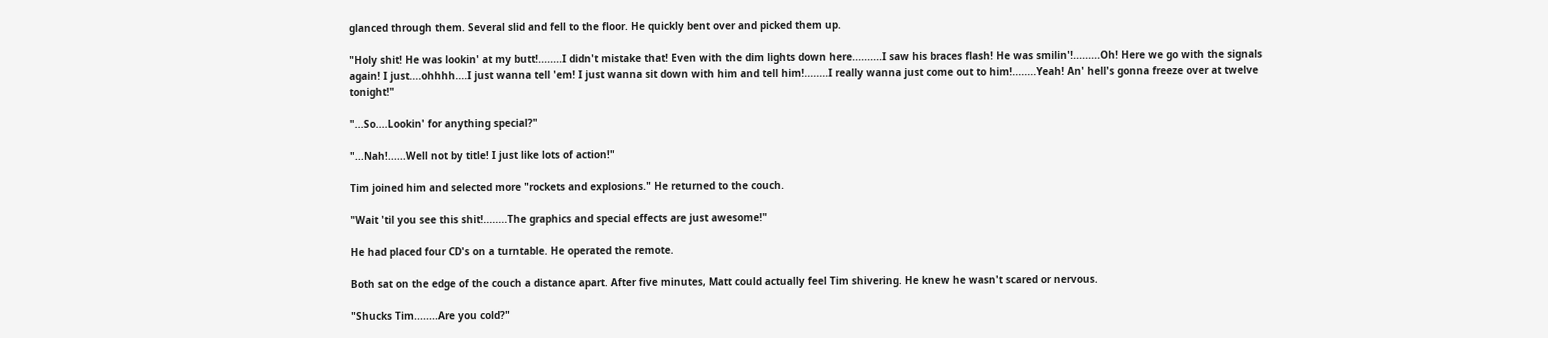glanced through them. Several slid and fell to the floor. He quickly bent over and picked them up.

"Holy shit! He was lookin' at my butt!........I didn't mistake that! Even with the dim lights down here..........I saw his braces flash! He was smilin'!.........Oh! Here we go with the signals again! I just....ohhhh....I just wanna tell 'em! I just wanna sit down with him and tell him!........I really wanna just come out to him!........Yeah! An' hell's gonna freeze over at twelve tonight!"

"...So....Lookin' for anything special?"

"...Nah!......Well not by title! I just like lots of action!"

Tim joined him and selected more "rockets and explosions." He returned to the couch.

"Wait 'til you see this shit!........The graphics and special effects are just awesome!"

He had placed four CD's on a turntable. He operated the remote.

Both sat on the edge of the couch a distance apart. After five minutes, Matt could actually feel Tim shivering. He knew he wasn't scared or nervous.

"Shucks Tim........Are you cold?"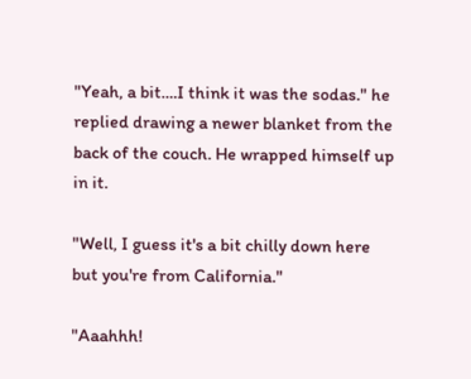"Yeah, a bit....I think it was the sodas." he replied drawing a newer blanket from the back of the couch. He wrapped himself up in it.

"Well, I guess it's a bit chilly down here but you're from California."

"Aaahhh!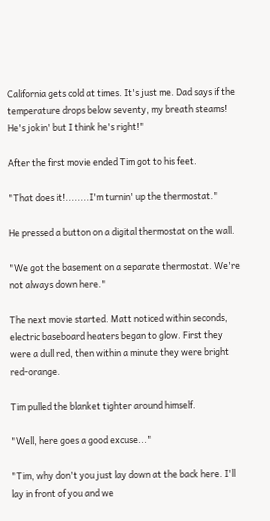California gets cold at times. It's just me. Dad says if the temperature drops below seventy, my breath steams! He's jokin' but I think he's right!"

After the first movie ended Tim got to his feet.

"That does it!........I'm turnin' up the thermostat."

He pressed a button on a digital thermostat on the wall.

"We got the basement on a separate thermostat. We're not always down here."

The next movie started. Matt noticed within seconds, electric baseboard heaters began to glow. First they were a dull red, then within a minute they were bright red-orange.

Tim pulled the blanket tighter around himself.

"Well, here goes a good excuse..."

"Tim, why don't you just lay down at the back here. I'll lay in front of you and we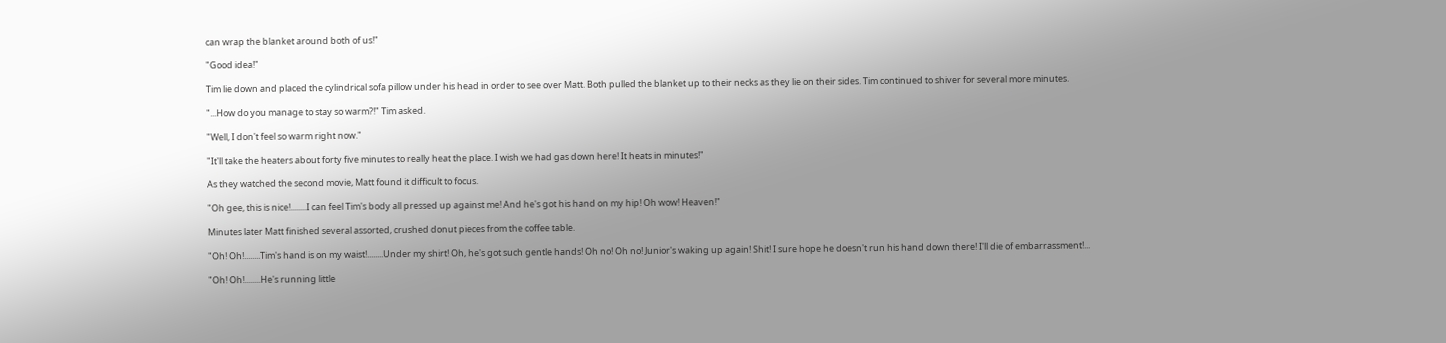can wrap the blanket around both of us!"

"Good idea!"

Tim lie down and placed the cylindrical sofa pillow under his head in order to see over Matt. Both pulled the blanket up to their necks as they lie on their sides. Tim continued to shiver for several more minutes.

"...How do you manage to stay so warm?!" Tim asked.

"Well, I don't feel so warm right now."

"It'll take the heaters about forty five minutes to really heat the place. I wish we had gas down here! It heats in minutes!"

As they watched the second movie, Matt found it difficult to focus.

"Oh gee, this is nice!........I can feel Tim's body all pressed up against me! And he's got his hand on my hip! Oh wow! Heaven!"

Minutes later Matt finished several assorted, crushed donut pieces from the coffee table.

"Oh! Oh!........Tim's hand is on my waist!........Under my shirt! Oh, he's got such gentle hands! Oh no! Oh no! Junior's waking up again! Shit! I sure hope he doesn't run his hand down there! I'll die of embarrassment!...

"Oh! Oh!........He's running little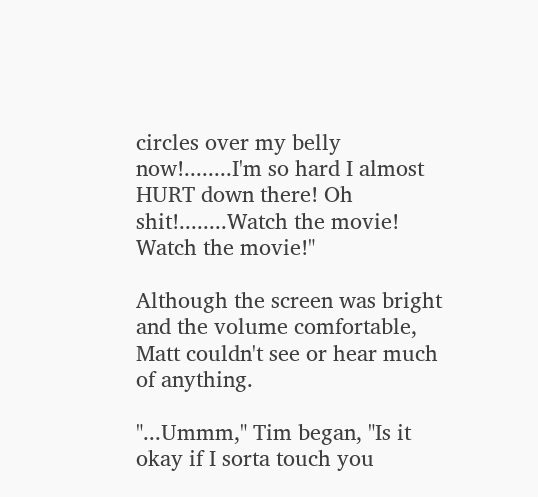circles over my belly now!........I'm so hard I almost HURT down there! Oh shit!........Watch the movie! Watch the movie!"

Although the screen was bright and the volume comfortable, Matt couldn't see or hear much of anything.

"...Ummm," Tim began, "Is it okay if I sorta touch you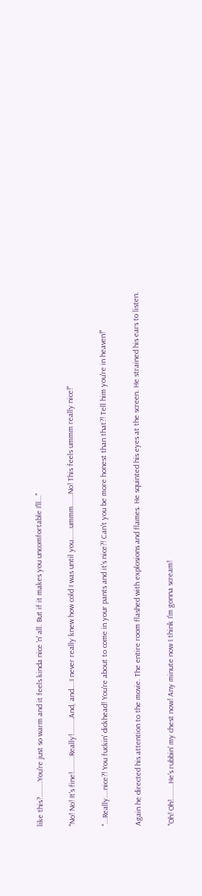like this?........You're just so warm and it feels kinda nice 'n' all. But if it makes you uncomfortable I'll..."

"No! No! It's fine!........Really!........And, and....I never really knew how cold I was until you......ummm......No! This feels ummm really nice!"

"...Really....nice?! You fuckin' dickhead! You're about to come in your pants and it's nice?! Can't you be more honest than that?! Tell him you're in heaven!"

Again he directed his attention to the movie. The entire room flashed with explosions and flames. He squinted his eyes at the screen. He strained his ears to listen.

"Oh! Oh!........He's rubbin' my chest now! Any minute now I think I'm gonna scream!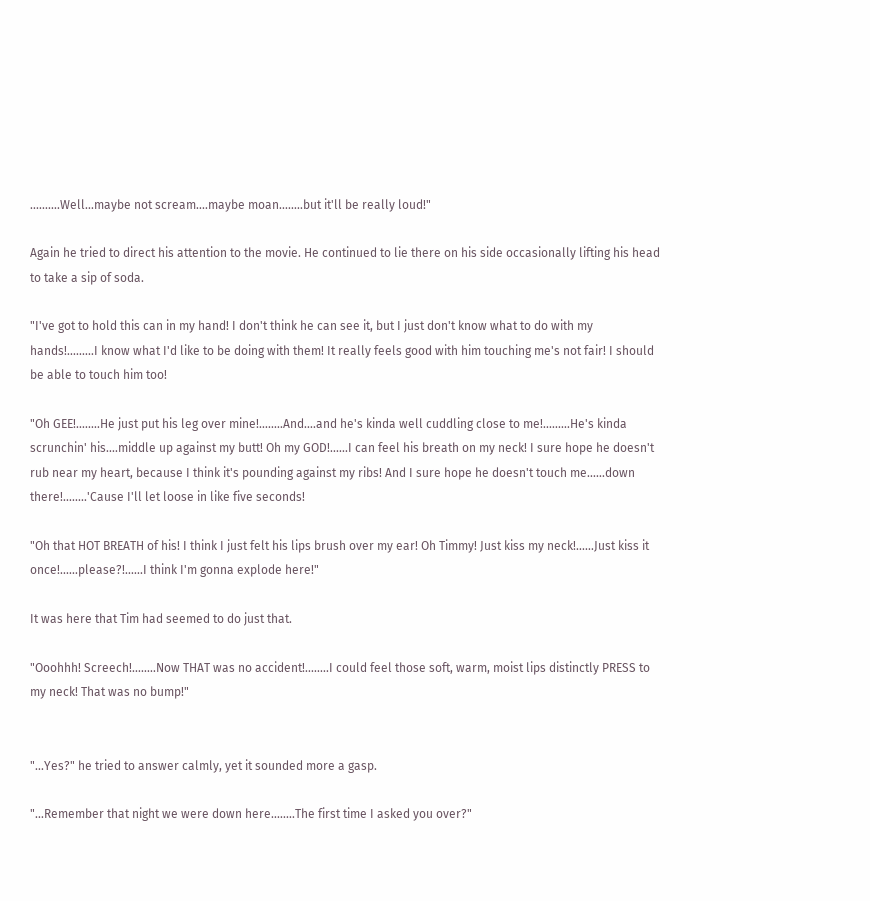..........Well...maybe not scream....maybe moan........but it'll be really loud!"

Again he tried to direct his attention to the movie. He continued to lie there on his side occasionally lifting his head to take a sip of soda.

"I've got to hold this can in my hand! I don't think he can see it, but I just don't know what to do with my hands!.........I know what I'd like to be doing with them! It really feels good with him touching me's not fair! I should be able to touch him too!

"Oh GEE!........He just put his leg over mine!........And....and he's kinda well cuddling close to me!.........He's kinda scrunchin' his....middle up against my butt! Oh my GOD!......I can feel his breath on my neck! I sure hope he doesn't rub near my heart, because I think it's pounding against my ribs! And I sure hope he doesn't touch me......down there!........'Cause I'll let loose in like five seconds!

"Oh that HOT BREATH of his! I think I just felt his lips brush over my ear! Oh Timmy! Just kiss my neck!......Just kiss it once!......please?!......I think I'm gonna explode here!"

It was here that Tim had seemed to do just that.

"Ooohhh! Screech!........Now THAT was no accident!........I could feel those soft, warm, moist lips distinctly PRESS to my neck! That was no bump!"


"...Yes?" he tried to answer calmly, yet it sounded more a gasp.

"...Remember that night we were down here........The first time I asked you over?"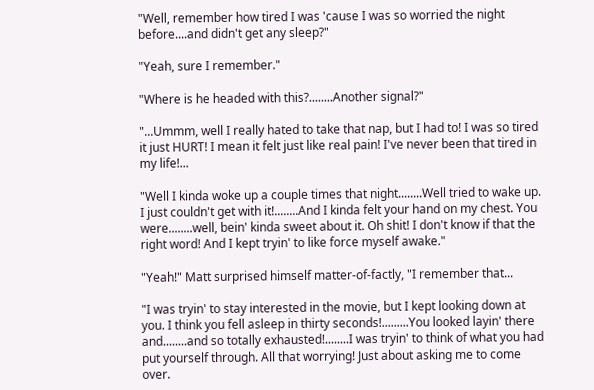"Well, remember how tired I was 'cause I was so worried the night before....and didn't get any sleep?"

"Yeah, sure I remember."

"Where is he headed with this?........Another signal?"

"...Ummm, well I really hated to take that nap, but I had to! I was so tired it just HURT! I mean it felt just like real pain! I've never been that tired in my life!...

"Well I kinda woke up a couple times that night........Well tried to wake up. I just couldn't get with it!........And I kinda felt your hand on my chest. You were........well, bein' kinda sweet about it. Oh shit! I don't know if that the right word! And I kept tryin' to like force myself awake."

"Yeah!" Matt surprised himself matter-of-factly, "I remember that...

"I was tryin' to stay interested in the movie, but I kept looking down at you. I think you fell asleep in thirty seconds!.........You looked layin' there and........and so totally exhausted!........I was tryin' to think of what you had put yourself through. All that worrying! Just about asking me to come over.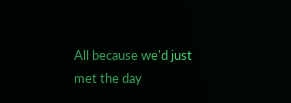All because we'd just met the day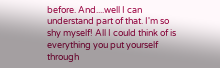before. And....well I can understand part of that. I'm so shy myself! All I could think of is everything you put yourself through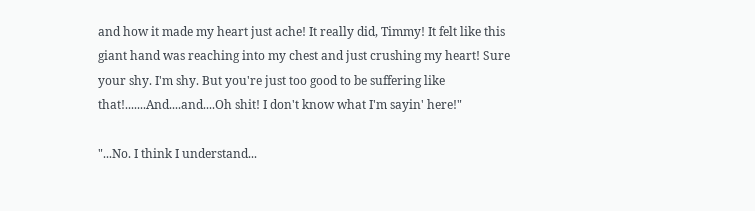and how it made my heart just ache! It really did, Timmy! It felt like this giant hand was reaching into my chest and just crushing my heart! Sure your shy. I'm shy. But you're just too good to be suffering like that!.......And....and....Oh shit! I don't know what I'm sayin' here!"

"...No. I think I understand...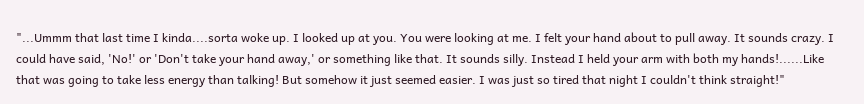"...Ummm that last time I kinda....sorta woke up. I looked up at you. You were looking at me. I felt your hand about to pull away. It sounds crazy. I could have said, 'No!' or 'Don't take your hand away,' or something like that. It sounds silly. Instead I held your arm with both my hands!......Like that was going to take less energy than talking! But somehow it just seemed easier. I was just so tired that night I couldn't think straight!"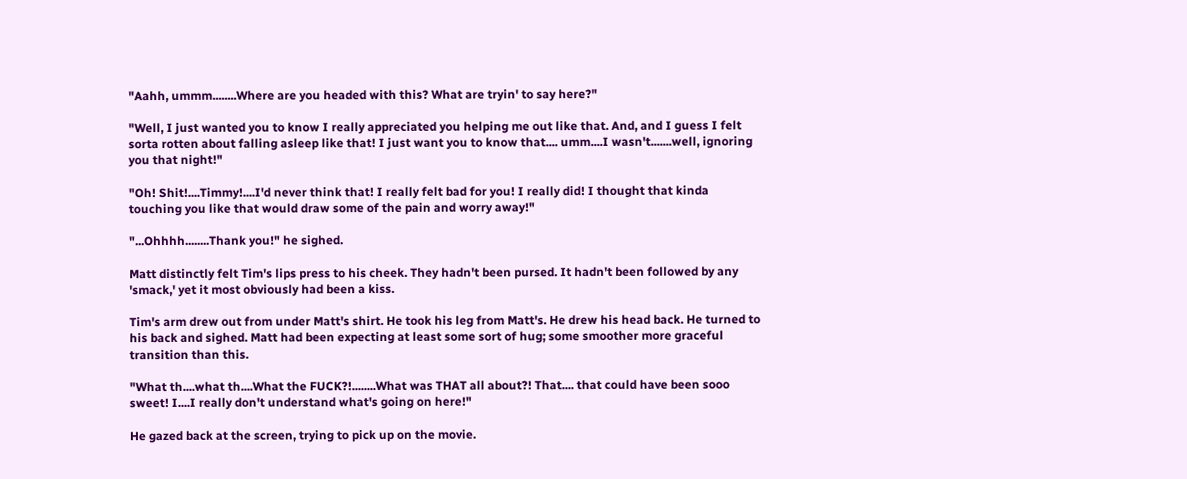"Aahh, ummm........Where are you headed with this? What are tryin' to say here?"

"Well, I just wanted you to know I really appreciated you helping me out like that. And, and I guess I felt sorta rotten about falling asleep like that! I just want you to know that.... umm....I wasn't.......well, ignoring you that night!"

"Oh! Shit!....Timmy!....I'd never think that! I really felt bad for you! I really did! I thought that kinda touching you like that would draw some of the pain and worry away!"

"...Ohhhh........Thank you!" he sighed.

Matt distinctly felt Tim's lips press to his cheek. They hadn't been pursed. It hadn't been followed by any 'smack,' yet it most obviously had been a kiss.

Tim's arm drew out from under Matt's shirt. He took his leg from Matt's. He drew his head back. He turned to his back and sighed. Matt had been expecting at least some sort of hug; some smoother more graceful transition than this.

"What th....what th....What the FUCK?!........What was THAT all about?! That.... that could have been sooo sweet! I....I really don't understand what's going on here!"

He gazed back at the screen, trying to pick up on the movie.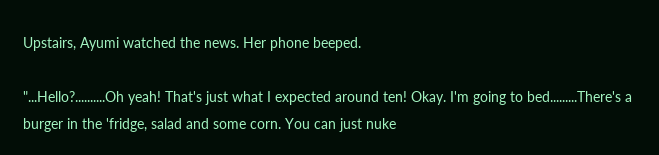Upstairs, Ayumi watched the news. Her phone beeped.

"...Hello?..........Oh yeah! That's just what I expected around ten! Okay. I'm going to bed.........There's a burger in the 'fridge, salad and some corn. You can just nuke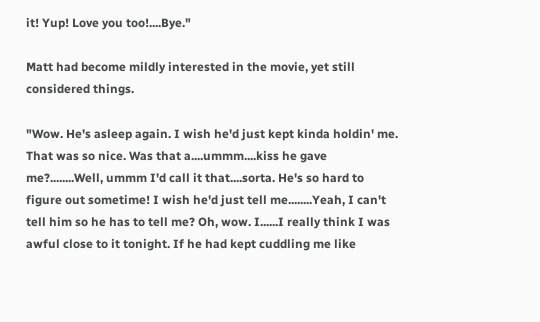it! Yup! Love you too!....Bye."

Matt had become mildly interested in the movie, yet still considered things.

"Wow. He's asleep again. I wish he'd just kept kinda holdin' me. That was so nice. Was that a....ummm....kiss he gave me?........Well, ummm I'd call it that....sorta. He's so hard to figure out sometime! I wish he'd just tell me........Yeah, I can't tell him so he has to tell me? Oh, wow. I......I really think I was awful close to it tonight. If he had kept cuddling me like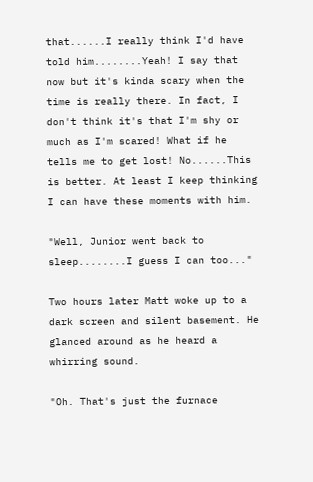that......I really think I'd have told him........Yeah! I say that now but it's kinda scary when the time is really there. In fact, I don't think it's that I'm shy or much as I'm scared! What if he tells me to get lost! No......This is better. At least I keep thinking I can have these moments with him.

"Well, Junior went back to sleep........I guess I can too..."

Two hours later Matt woke up to a dark screen and silent basement. He glanced around as he heard a whirring sound.

"Oh. That's just the furnace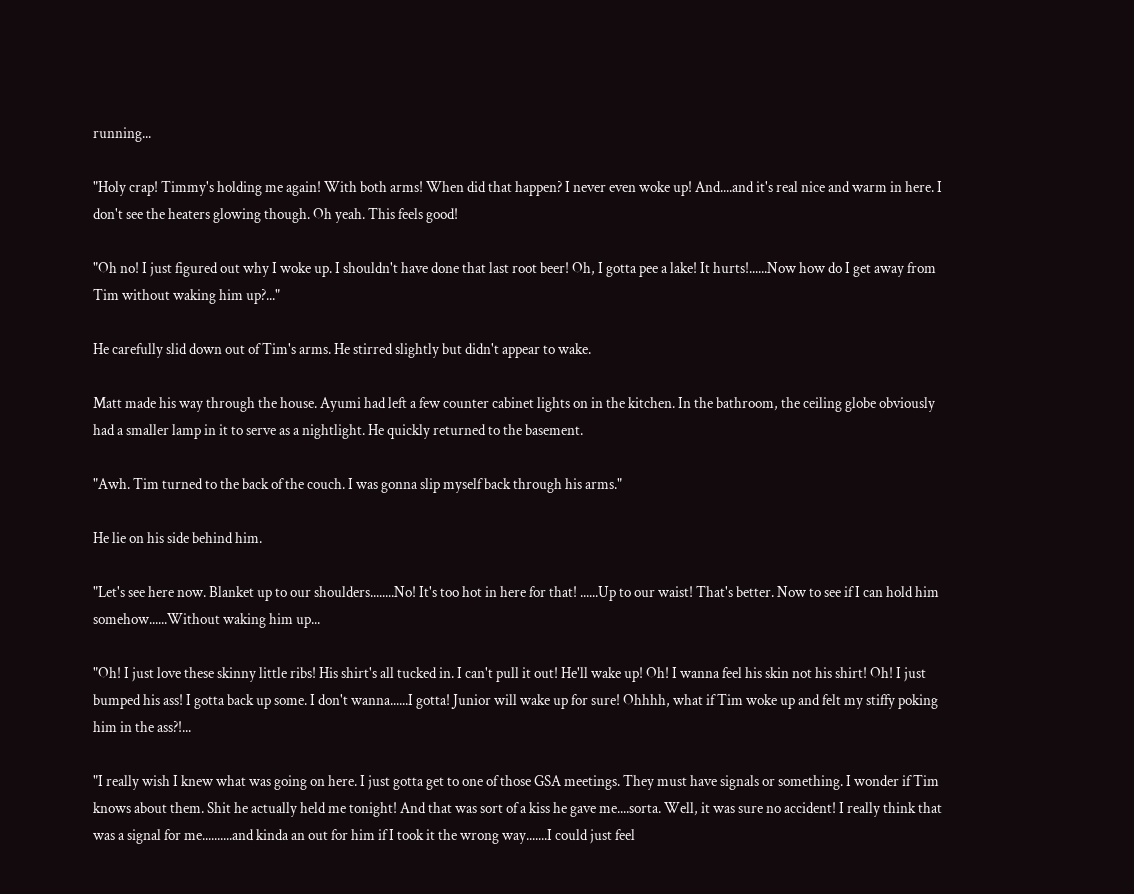running...

"Holy crap! Timmy's holding me again! With both arms! When did that happen? I never even woke up! And....and it's real nice and warm in here. I don't see the heaters glowing though. Oh yeah. This feels good!

"Oh no! I just figured out why I woke up. I shouldn't have done that last root beer! Oh, I gotta pee a lake! It hurts!......Now how do I get away from Tim without waking him up?..."

He carefully slid down out of Tim's arms. He stirred slightly but didn't appear to wake.

Matt made his way through the house. Ayumi had left a few counter cabinet lights on in the kitchen. In the bathroom, the ceiling globe obviously had a smaller lamp in it to serve as a nightlight. He quickly returned to the basement.

"Awh. Tim turned to the back of the couch. I was gonna slip myself back through his arms."

He lie on his side behind him.

"Let's see here now. Blanket up to our shoulders........No! It's too hot in here for that! ......Up to our waist! That's better. Now to see if I can hold him somehow......Without waking him up...

"Oh! I just love these skinny little ribs! His shirt's all tucked in. I can't pull it out! He'll wake up! Oh! I wanna feel his skin not his shirt! Oh! I just bumped his ass! I gotta back up some. I don't wanna......I gotta! Junior will wake up for sure! Ohhhh, what if Tim woke up and felt my stiffy poking him in the ass?!...

"I really wish I knew what was going on here. I just gotta get to one of those GSA meetings. They must have signals or something. I wonder if Tim knows about them. Shit he actually held me tonight! And that was sort of a kiss he gave me....sorta. Well, it was sure no accident! I really think that was a signal for me..........and kinda an out for him if I took it the wrong way.......I could just feel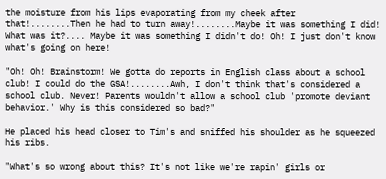the moisture from his lips evaporating from my cheek after that!........Then he had to turn away!........Maybe it was something I did! What was it?.... Maybe it was something I didn't do! Oh! I just don't know what's going on here!

"Oh! Oh! Brainstorm! We gotta do reports in English class about a school club! I could do the GSA!........Awh, I don't think that's considered a school club. Never! Parents wouldn't allow a school club 'promote deviant behavior.' Why is this considered so bad?"

He placed his head closer to Tim's and sniffed his shoulder as he squeezed his ribs.

"What's so wrong about this? It's not like we're rapin' girls or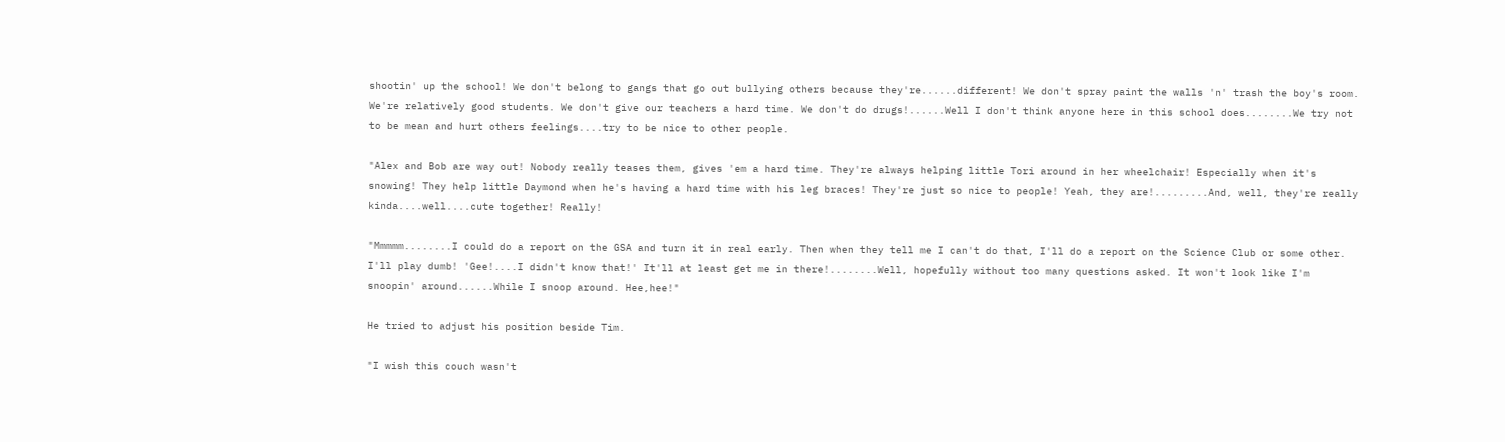shootin' up the school! We don't belong to gangs that go out bullying others because they're......different! We don't spray paint the walls 'n' trash the boy's room. We're relatively good students. We don't give our teachers a hard time. We don't do drugs!......Well I don't think anyone here in this school does........We try not to be mean and hurt others feelings....try to be nice to other people.

"Alex and Bob are way out! Nobody really teases them, gives 'em a hard time. They're always helping little Tori around in her wheelchair! Especially when it's snowing! They help little Daymond when he's having a hard time with his leg braces! They're just so nice to people! Yeah, they are!.........And, well, they're really kinda....well....cute together! Really!

"Mmmmm........I could do a report on the GSA and turn it in real early. Then when they tell me I can't do that, I'll do a report on the Science Club or some other. I'll play dumb! 'Gee!....I didn't know that!' It'll at least get me in there!........Well, hopefully without too many questions asked. It won't look like I'm snoopin' around......While I snoop around. Hee,hee!"

He tried to adjust his position beside Tim.

"I wish this couch wasn't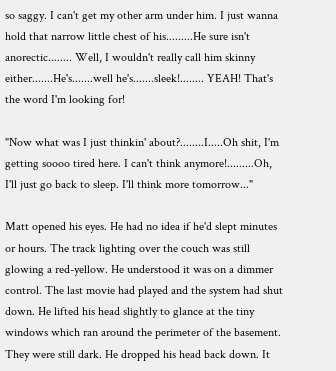so saggy. I can't get my other arm under him. I just wanna hold that narrow little chest of his.........He sure isn't anorectic........ Well, I wouldn't really call him skinny either.......He's.......well he's.......sleek!........ YEAH! That's the word I'm looking for!

"Now what was I just thinkin' about?........I.....Oh shit, I'm getting soooo tired here. I can't think anymore!.........Oh, I'll just go back to sleep. I'll think more tomorrow..."

Matt opened his eyes. He had no idea if he'd slept minutes or hours. The track lighting over the couch was still glowing a red-yellow. He understood it was on a dimmer control. The last movie had played and the system had shut down. He lifted his head slightly to glance at the tiny windows which ran around the perimeter of the basement. They were still dark. He dropped his head back down. It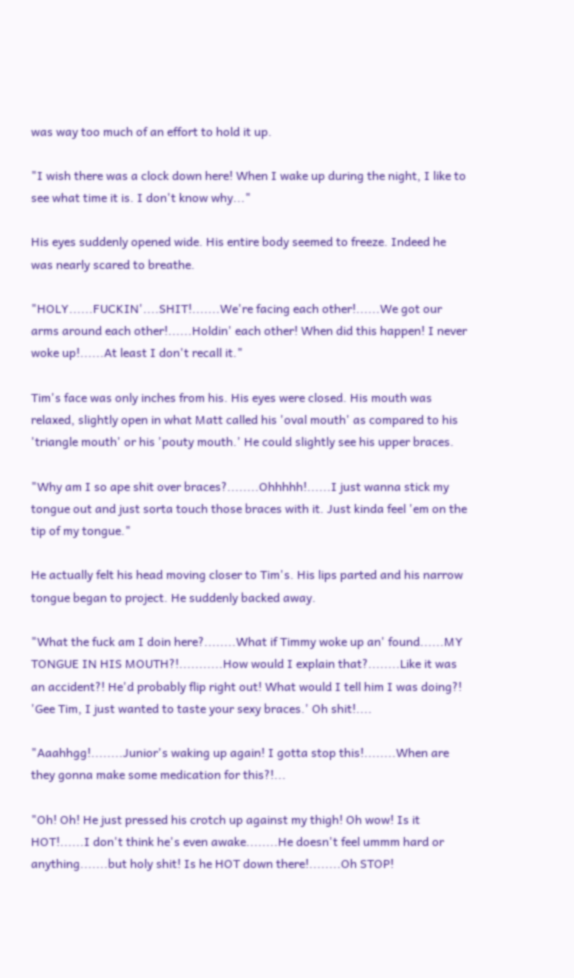was way too much of an effort to hold it up.

"I wish there was a clock down here! When I wake up during the night, I like to see what time it is. I don't know why..."

His eyes suddenly opened wide. His entire body seemed to freeze. Indeed he was nearly scared to breathe.

"HOLY......FUCKIN'....SHIT!.......We're facing each other!......We got our arms around each other!......Holdin' each other! When did this happen! I never woke up!......At least I don't recall it."

Tim's face was only inches from his. His eyes were closed. His mouth was relaxed, slightly open in what Matt called his 'oval mouth' as compared to his 'triangle mouth' or his 'pouty mouth.' He could slightly see his upper braces.

"Why am I so ape shit over braces?........Ohhhhh!......I just wanna stick my tongue out and just sorta touch those braces with it. Just kinda feel 'em on the tip of my tongue."

He actually felt his head moving closer to Tim's. His lips parted and his narrow tongue began to project. He suddenly backed away.

"What the fuck am I doin here?........What if Timmy woke up an' found......MY TONGUE IN HIS MOUTH?!...........How would I explain that?........Like it was an accident?! He'd probably flip right out! What would I tell him I was doing?! 'Gee Tim, I just wanted to taste your sexy braces.' Oh shit!....

"Aaahhgg!........Junior's waking up again! I gotta stop this!........When are they gonna make some medication for this?!...

"Oh! Oh! He just pressed his crotch up against my thigh! Oh wow! Is it HOT!......I don't think he's even awake........He doesn't feel ummm hard or anything.......but holy shit! Is he HOT down there!........Oh STOP!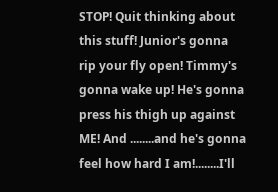STOP! Quit thinking about this stuff! Junior's gonna rip your fly open! Timmy's gonna wake up! He's gonna press his thigh up against ME! And ........and he's gonna feel how hard I am!........I'll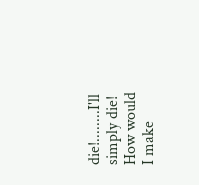die!........I'll simply die! How would I make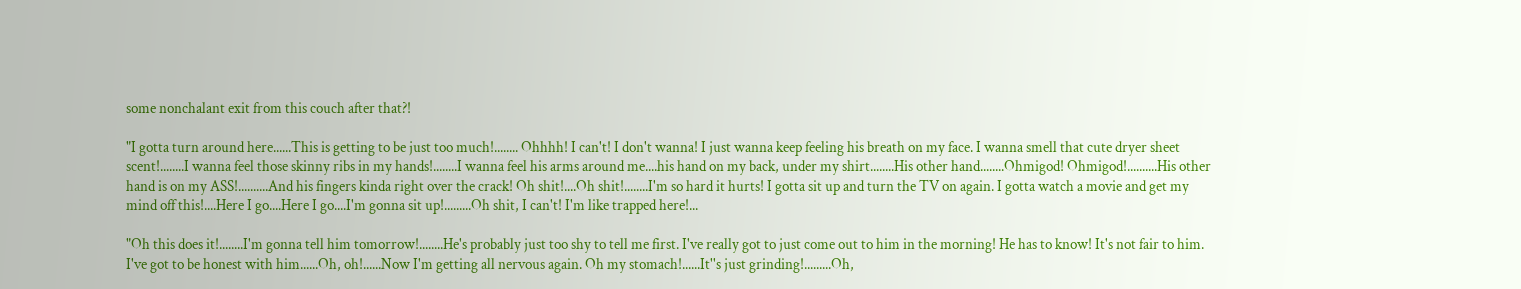some nonchalant exit from this couch after that?!

"I gotta turn around here......This is getting to be just too much!........ Ohhhh! I can't! I don't wanna! I just wanna keep feeling his breath on my face. I wanna smell that cute dryer sheet scent!........I wanna feel those skinny ribs in my hands!........I wanna feel his arms around me....his hand on my back, under my shirt........His other hand........Ohmigod! Ohmigod!..........His other hand is on my ASS!..........And his fingers kinda right over the crack! Oh shit!....Oh shit!........I'm so hard it hurts! I gotta sit up and turn the TV on again. I gotta watch a movie and get my mind off this!....Here I go....Here I go....I'm gonna sit up!.........Oh shit, I can't! I'm like trapped here!...

"Oh this does it!........I'm gonna tell him tomorrow!........He's probably just too shy to tell me first. I've really got to just come out to him in the morning! He has to know! It's not fair to him. I've got to be honest with him......Oh, oh!......Now I'm getting all nervous again. Oh my stomach!......It''s just grinding!.........Oh,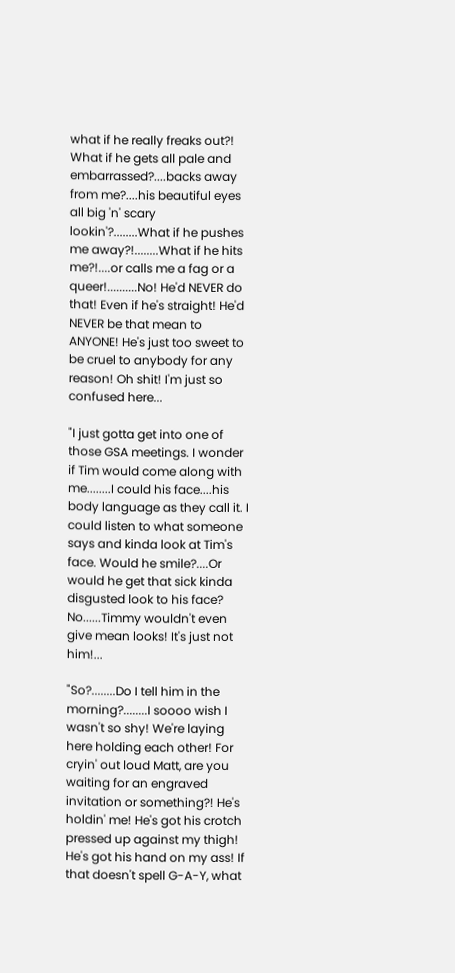what if he really freaks out?! What if he gets all pale and embarrassed?....backs away from me?....his beautiful eyes all big 'n' scary lookin'?........What if he pushes me away?!........What if he hits me?!....or calls me a fag or a queer!..........No! He'd NEVER do that! Even if he's straight! He'd NEVER be that mean to ANYONE! He's just too sweet to be cruel to anybody for any reason! Oh shit! I'm just so confused here...

"I just gotta get into one of those GSA meetings. I wonder if Tim would come along with me........I could his face....his body language as they call it. I could listen to what someone says and kinda look at Tim's face. Would he smile?....Or would he get that sick kinda disgusted look to his face? No......Timmy wouldn't even give mean looks! It's just not him!...

"So?........Do I tell him in the morning?........I soooo wish I wasn't so shy! We're laying here holding each other! For cryin' out loud Matt, are you waiting for an engraved invitation or something?! He's holdin' me! He's got his crotch pressed up against my thigh! He's got his hand on my ass! If that doesn't spell G-A-Y, what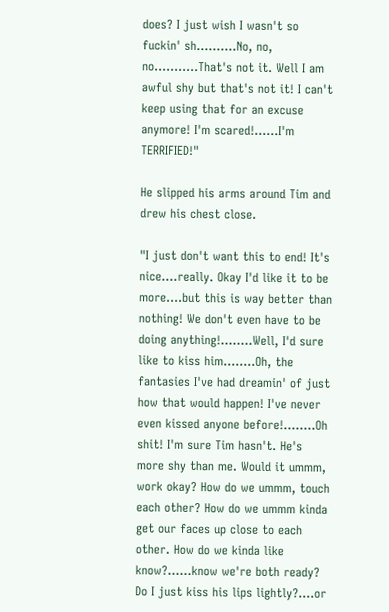does? I just wish I wasn't so fuckin' sh..........No, no, no...........That's not it. Well I am awful shy but that's not it! I can't keep using that for an excuse anymore! I'm scared!......I'm TERRIFIED!"

He slipped his arms around Tim and drew his chest close.

"I just don't want this to end! It's nice....really. Okay I'd like it to be more....but this is way better than nothing! We don't even have to be doing anything!........Well, I'd sure like to kiss him........Oh, the fantasies I've had dreamin' of just how that would happen! I've never even kissed anyone before!........Oh shit! I'm sure Tim hasn't. He's more shy than me. Would it ummm, work okay? How do we ummm, touch each other? How do we ummm kinda get our faces up close to each other. How do we kinda like know?......know we're both ready? Do I just kiss his lips lightly?....or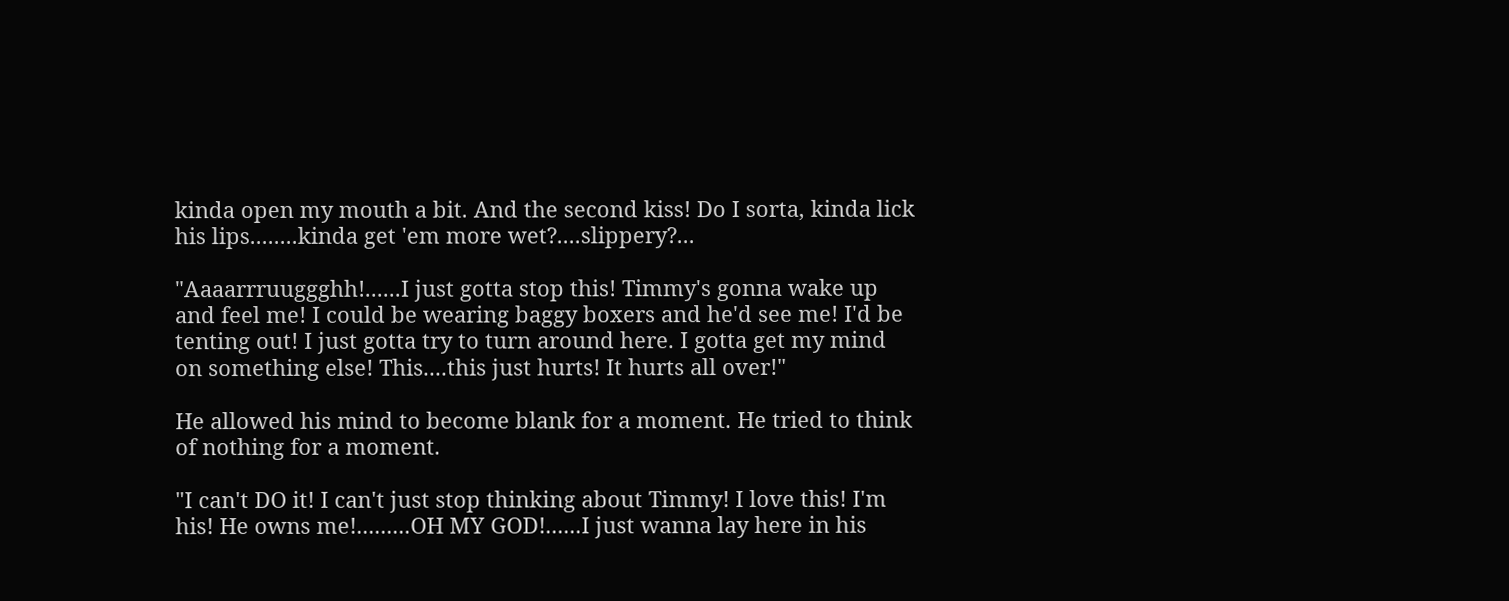kinda open my mouth a bit. And the second kiss! Do I sorta, kinda lick his lips........kinda get 'em more wet?....slippery?...

"Aaaarrruuggghh!......I just gotta stop this! Timmy's gonna wake up and feel me! I could be wearing baggy boxers and he'd see me! I'd be tenting out! I just gotta try to turn around here. I gotta get my mind on something else! This....this just hurts! It hurts all over!"

He allowed his mind to become blank for a moment. He tried to think of nothing for a moment.

"I can't DO it! I can't just stop thinking about Timmy! I love this! I'm his! He owns me!.........OH MY GOD!......I just wanna lay here in his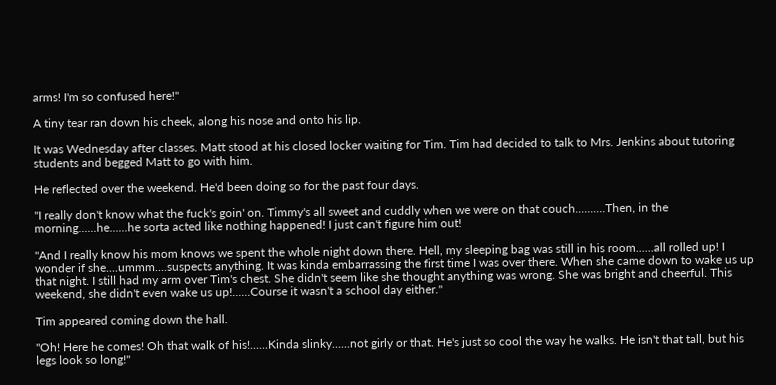arms! I'm so confused here!"

A tiny tear ran down his cheek, along his nose and onto his lip.

It was Wednesday after classes. Matt stood at his closed locker waiting for Tim. Tim had decided to talk to Mrs. Jenkins about tutoring students and begged Matt to go with him.

He reflected over the weekend. He'd been doing so for the past four days.

"I really don't know what the fuck's goin' on. Timmy's all sweet and cuddly when we were on that couch..........Then, in the morning......he......he sorta acted like nothing happened! I just can't figure him out!

"And I really know his mom knows we spent the whole night down there. Hell, my sleeping bag was still in his room......all rolled up! I wonder if she....ummm....suspects anything. It was kinda embarrassing the first time I was over there. When she came down to wake us up that night. I still had my arm over Tim's chest. She didn't seem like she thought anything was wrong. She was bright and cheerful. This weekend, she didn't even wake us up!......Course it wasn't a school day either."

Tim appeared coming down the hall.

"Oh! Here he comes! Oh that walk of his!......Kinda slinky......not girly or that. He's just so cool the way he walks. He isn't that tall, but his legs look so long!"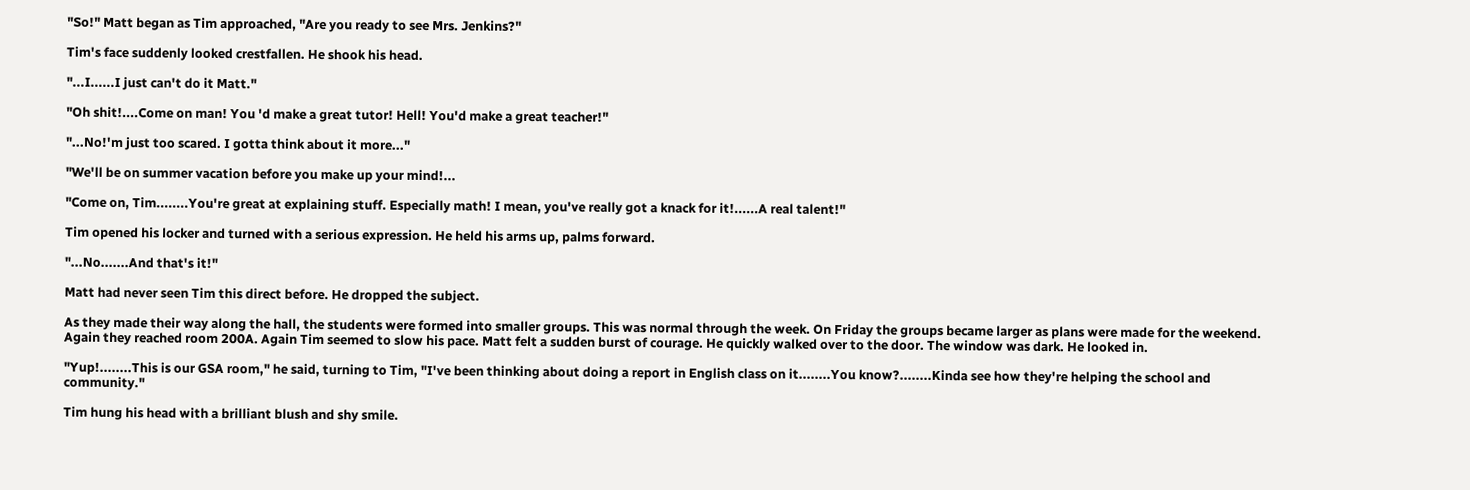"So!" Matt began as Tim approached, "Are you ready to see Mrs. Jenkins?"

Tim's face suddenly looked crestfallen. He shook his head.

"...I......I just can't do it Matt."

"Oh shit!....Come on man! You 'd make a great tutor! Hell! You'd make a great teacher!"

"...No!'m just too scared. I gotta think about it more..."

"We'll be on summer vacation before you make up your mind!...

"Come on, Tim........You're great at explaining stuff. Especially math! I mean, you've really got a knack for it!......A real talent!"

Tim opened his locker and turned with a serious expression. He held his arms up, palms forward.

"...No.......And that's it!"

Matt had never seen Tim this direct before. He dropped the subject.

As they made their way along the hall, the students were formed into smaller groups. This was normal through the week. On Friday the groups became larger as plans were made for the weekend. Again they reached room 200A. Again Tim seemed to slow his pace. Matt felt a sudden burst of courage. He quickly walked over to the door. The window was dark. He looked in.

"Yup!........This is our GSA room," he said, turning to Tim, "I've been thinking about doing a report in English class on it........You know?........Kinda see how they're helping the school and community."

Tim hung his head with a brilliant blush and shy smile.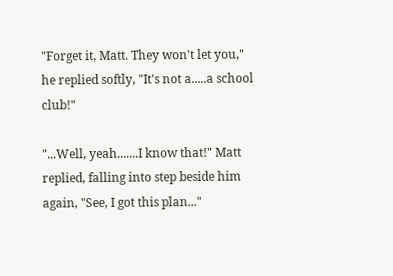"Forget it, Matt. They won't let you," he replied softly, "It's not a.....a school club!"

"...Well, yeah.......I know that!" Matt replied, falling into step beside him again, "See, I got this plan..."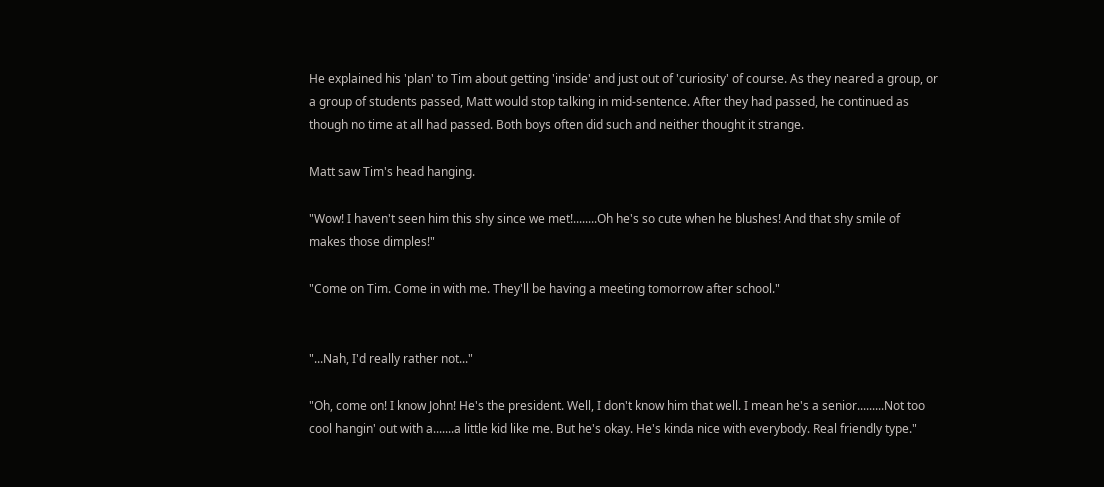He explained his 'plan' to Tim about getting 'inside' and just out of 'curiosity' of course. As they neared a group, or a group of students passed, Matt would stop talking in mid-sentence. After they had passed, he continued as though no time at all had passed. Both boys often did such and neither thought it strange.

Matt saw Tim's head hanging.

"Wow! I haven't seen him this shy since we met!........Oh he's so cute when he blushes! And that shy smile of makes those dimples!"

"Come on Tim. Come in with me. They'll be having a meeting tomorrow after school."


"...Nah, I'd really rather not..."

"Oh, come on! I know John! He's the president. Well, I don't know him that well. I mean he's a senior.........Not too cool hangin' out with a.......a little kid like me. But he's okay. He's kinda nice with everybody. Real friendly type."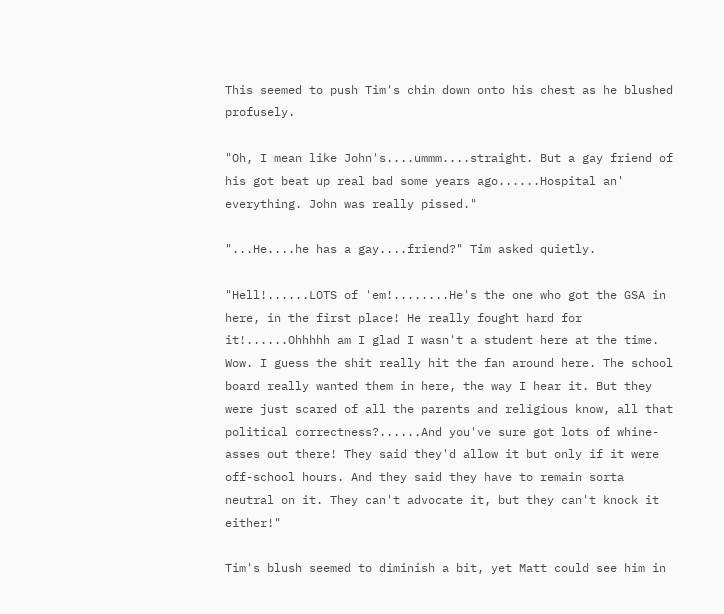This seemed to push Tim's chin down onto his chest as he blushed profusely.

"Oh, I mean like John's....ummm....straight. But a gay friend of his got beat up real bad some years ago......Hospital an' everything. John was really pissed."

"...He....he has a gay....friend?" Tim asked quietly.

"Hell!......LOTS of 'em!........He's the one who got the GSA in here, in the first place! He really fought hard for it!......Ohhhhh am I glad I wasn't a student here at the time. Wow. I guess the shit really hit the fan around here. The school board really wanted them in here, the way I hear it. But they were just scared of all the parents and religious know, all that political correctness?......And you've sure got lots of whine-asses out there! They said they'd allow it but only if it were off-school hours. And they said they have to remain sorta neutral on it. They can't advocate it, but they can't knock it either!"

Tim's blush seemed to diminish a bit, yet Matt could see him in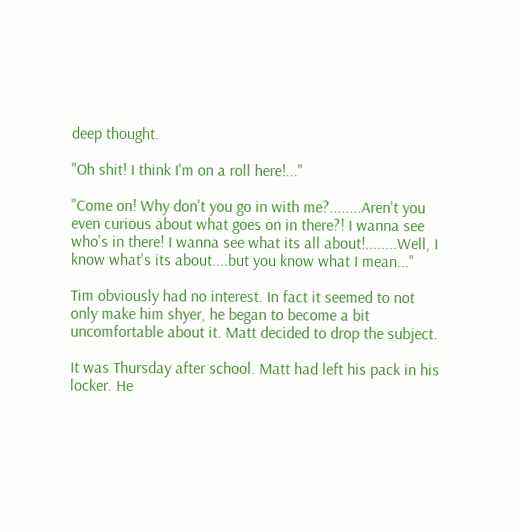deep thought.

"Oh shit! I think I'm on a roll here!..."

"Come on! Why don't you go in with me?........Aren't you even curious about what goes on in there?! I wanna see who's in there! I wanna see what its all about!........Well, I know what's its about....but you know what I mean..."

Tim obviously had no interest. In fact it seemed to not only make him shyer, he began to become a bit uncomfortable about it. Matt decided to drop the subject.

It was Thursday after school. Matt had left his pack in his locker. He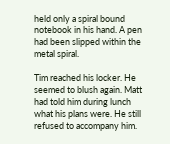held only a spiral bound notebook in his hand. A pen had been slipped within the metal spiral.

Tim reached his locker. He seemed to blush again. Matt had told him during lunch what his plans were. He still refused to accompany him.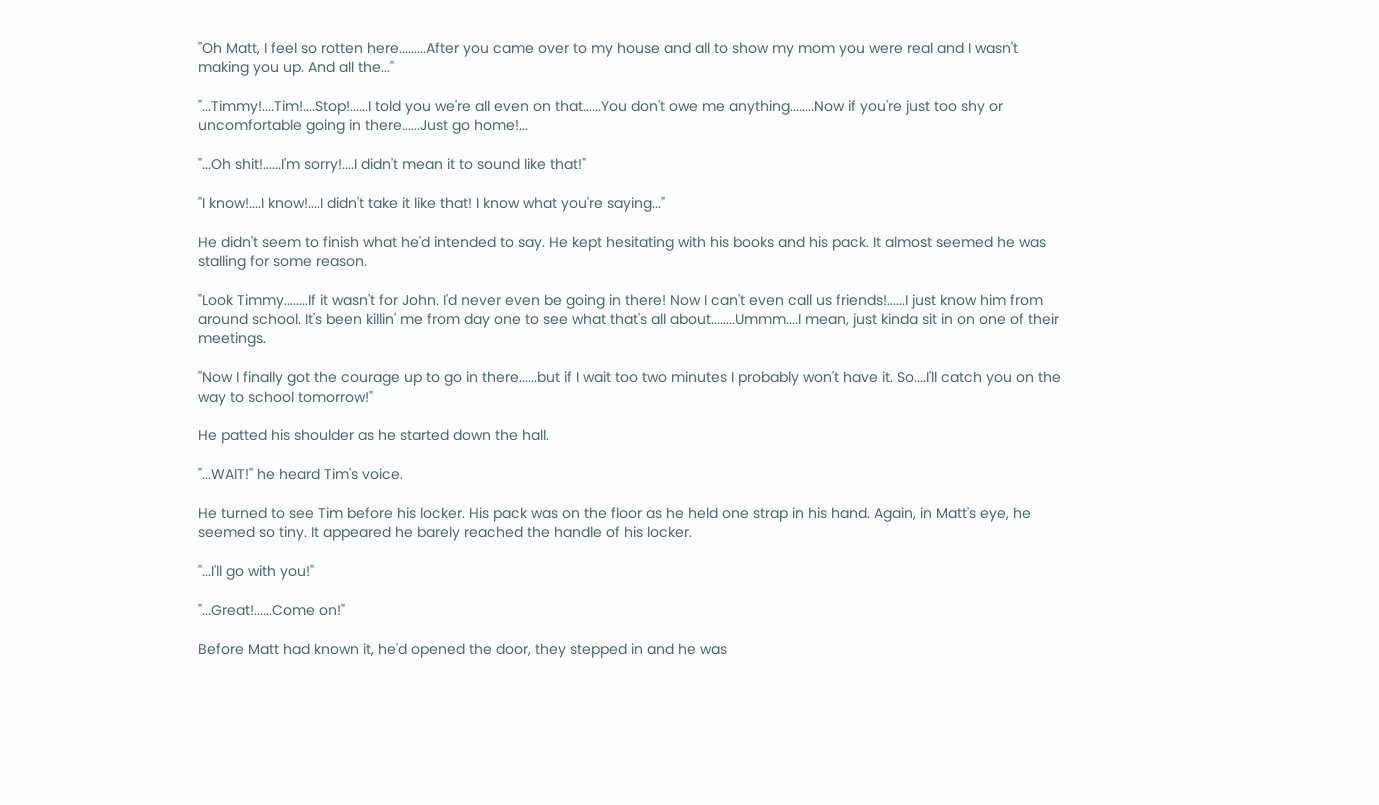"Oh Matt, I feel so rotten here.........After you came over to my house and all to show my mom you were real and I wasn't making you up. And all the..."

"...Timmy!....Tim!....Stop!......I told you we're all even on that......You don't owe me anything........Now if you're just too shy or uncomfortable going in there......Just go home!...

"...Oh shit!......I'm sorry!....I didn't mean it to sound like that!"

"I know!....I know!....I didn't take it like that! I know what you're saying..."

He didn't seem to finish what he'd intended to say. He kept hesitating with his books and his pack. It almost seemed he was stalling for some reason.

"Look Timmy........If it wasn't for John. I'd never even be going in there! Now I can't even call us friends!......I just know him from around school. It's been killin' me from day one to see what that's all about........Ummm....I mean, just kinda sit in on one of their meetings.

"Now I finally got the courage up to go in there......but if I wait too two minutes I probably won't have it. So....I'll catch you on the way to school tomorrow!"

He patted his shoulder as he started down the hall.

"...WAIT!" he heard Tim's voice.

He turned to see Tim before his locker. His pack was on the floor as he held one strap in his hand. Again, in Matt's eye, he seemed so tiny. It appeared he barely reached the handle of his locker.

"...I'll go with you!"

"...Great!......Come on!"

Before Matt had known it, he'd opened the door, they stepped in and he was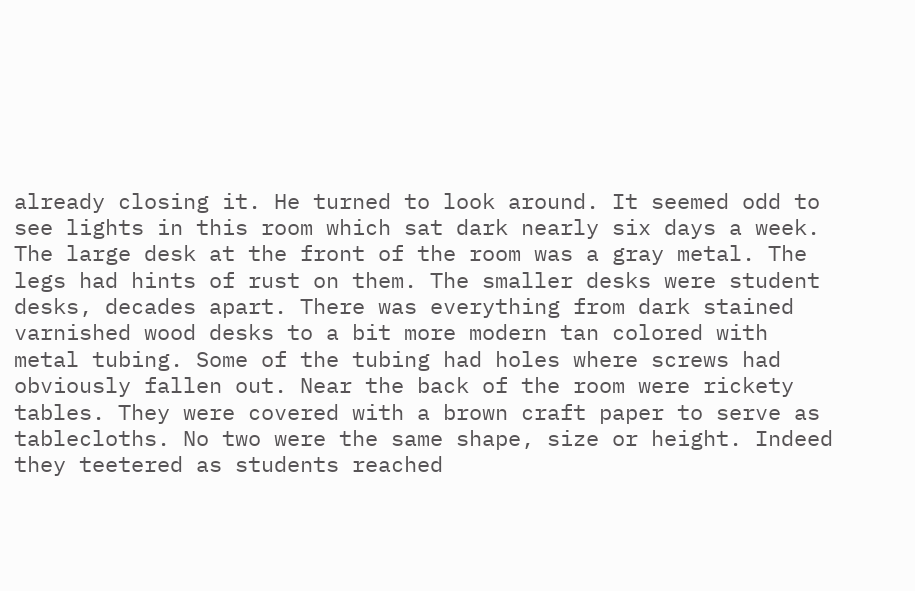already closing it. He turned to look around. It seemed odd to see lights in this room which sat dark nearly six days a week. The large desk at the front of the room was a gray metal. The legs had hints of rust on them. The smaller desks were student desks, decades apart. There was everything from dark stained varnished wood desks to a bit more modern tan colored with metal tubing. Some of the tubing had holes where screws had obviously fallen out. Near the back of the room were rickety tables. They were covered with a brown craft paper to serve as tablecloths. No two were the same shape, size or height. Indeed they teetered as students reached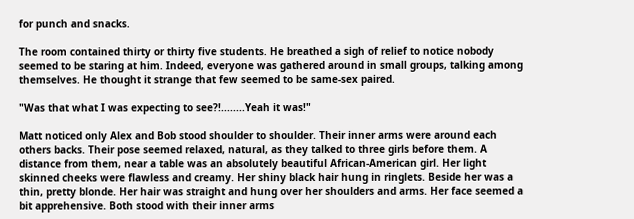for punch and snacks.

The room contained thirty or thirty five students. He breathed a sigh of relief to notice nobody seemed to be staring at him. Indeed, everyone was gathered around in small groups, talking among themselves. He thought it strange that few seemed to be same-sex paired.

"Was that what I was expecting to see?!........Yeah it was!"

Matt noticed only Alex and Bob stood shoulder to shoulder. Their inner arms were around each others backs. Their pose seemed relaxed, natural, as they talked to three girls before them. A distance from them, near a table was an absolutely beautiful African-American girl. Her light skinned cheeks were flawless and creamy. Her shiny black hair hung in ringlets. Beside her was a thin, pretty blonde. Her hair was straight and hung over her shoulders and arms. Her face seemed a bit apprehensive. Both stood with their inner arms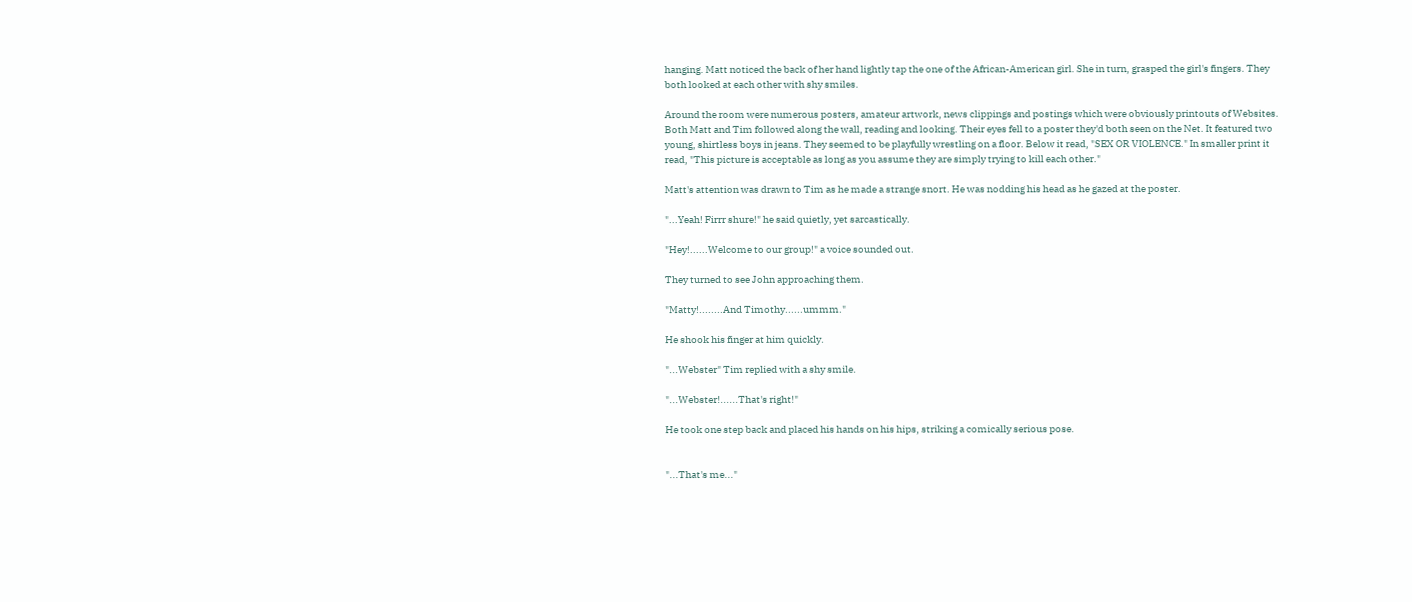hanging. Matt noticed the back of her hand lightly tap the one of the African-American girl. She in turn, grasped the girl's fingers. They both looked at each other with shy smiles.

Around the room were numerous posters, amateur artwork, news clippings and postings which were obviously printouts of Websites. Both Matt and Tim followed along the wall, reading and looking. Their eyes fell to a poster they'd both seen on the Net. It featured two young, shirtless boys in jeans. They seemed to be playfully wrestling on a floor. Below it read, "SEX OR VIOLENCE." In smaller print it read, "This picture is acceptable as long as you assume they are simply trying to kill each other."

Matt's attention was drawn to Tim as he made a strange snort. He was nodding his head as he gazed at the poster.

"...Yeah! Firrr shure!" he said quietly, yet sarcastically.

"Hey!......Welcome to our group!" a voice sounded out.

They turned to see John approaching them.

"Matty!........And Timothy......ummm."

He shook his finger at him quickly.

"...Webster" Tim replied with a shy smile.

"...Webster!......That's right!"

He took one step back and placed his hands on his hips, striking a comically serious pose.


"...That's me..."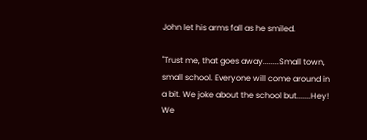John let his arms fall as he smiled.

"Trust me, that goes away........Small town, small school. Everyone will come around in a bit. We joke about the school but.......Hey! We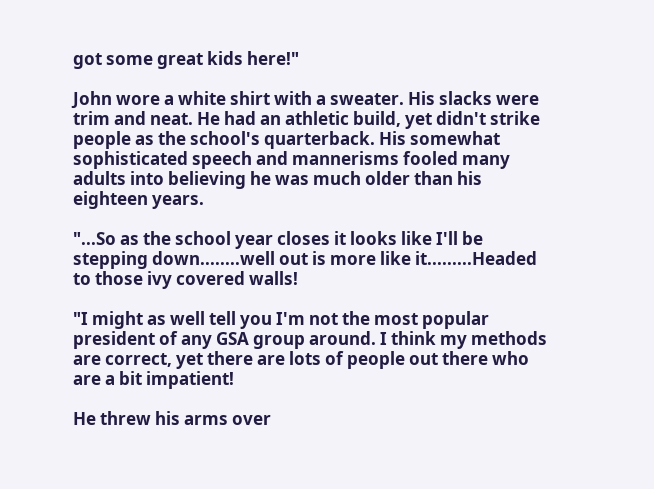got some great kids here!"

John wore a white shirt with a sweater. His slacks were trim and neat. He had an athletic build, yet didn't strike people as the school's quarterback. His somewhat sophisticated speech and mannerisms fooled many adults into believing he was much older than his eighteen years.

"...So as the school year closes it looks like I'll be stepping down........well out is more like it.........Headed to those ivy covered walls!

"I might as well tell you I'm not the most popular president of any GSA group around. I think my methods are correct, yet there are lots of people out there who are a bit impatient!

He threw his arms over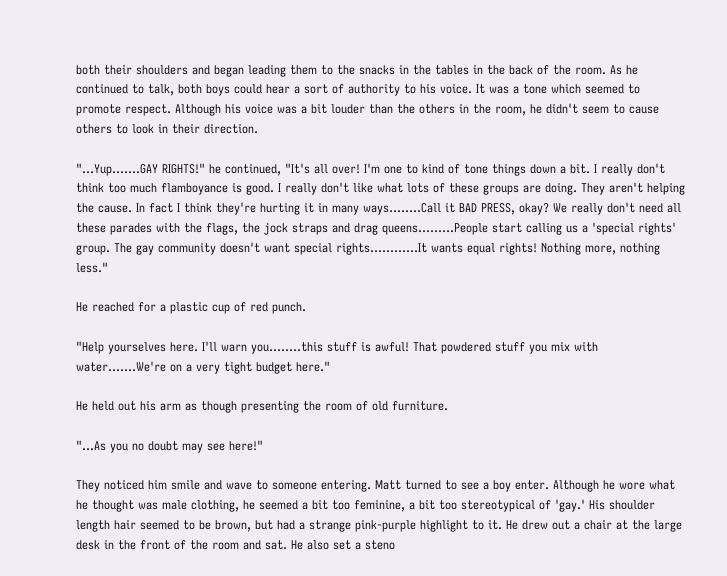both their shoulders and began leading them to the snacks in the tables in the back of the room. As he continued to talk, both boys could hear a sort of authority to his voice. It was a tone which seemed to promote respect. Although his voice was a bit louder than the others in the room, he didn't seem to cause others to look in their direction.

"...Yup.......GAY RIGHTS!" he continued, "It's all over! I'm one to kind of tone things down a bit. I really don't think too much flamboyance is good. I really don't like what lots of these groups are doing. They aren't helping the cause. In fact I think they're hurting it in many ways........Call it BAD PRESS, okay? We really don't need all these parades with the flags, the jock straps and drag queens.........People start calling us a 'special rights' group. The gay community doesn't want special rights............It wants equal rights! Nothing more, nothing less."

He reached for a plastic cup of red punch.

"Help yourselves here. I'll warn you........this stuff is awful! That powdered stuff you mix with water.......We're on a very tight budget here."

He held out his arm as though presenting the room of old furniture.

"...As you no doubt may see here!"

They noticed him smile and wave to someone entering. Matt turned to see a boy enter. Although he wore what he thought was male clothing, he seemed a bit too feminine, a bit too stereotypical of 'gay.' His shoulder length hair seemed to be brown, but had a strange pink-purple highlight to it. He drew out a chair at the large desk in the front of the room and sat. He also set a steno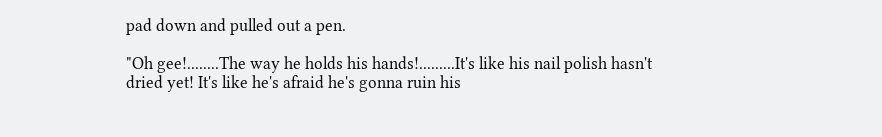pad down and pulled out a pen.

"Oh gee!........The way he holds his hands!.........It's like his nail polish hasn't dried yet! It's like he's afraid he's gonna ruin his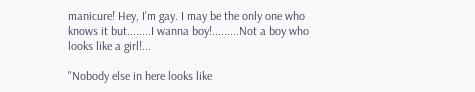manicure! Hey, I'm gay. I may be the only one who knows it but........I wanna boy!.........Not a boy who looks like a girl!...

"Nobody else in here looks like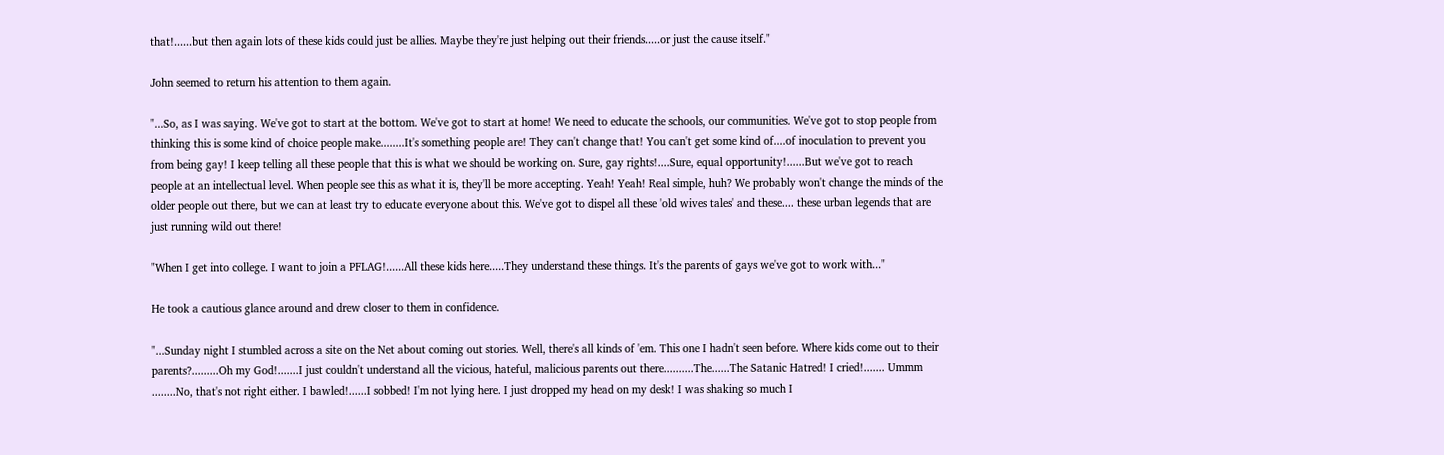that!......but then again lots of these kids could just be allies. Maybe they're just helping out their friends.....or just the cause itself."

John seemed to return his attention to them again.

"...So, as I was saying. We've got to start at the bottom. We've got to start at home! We need to educate the schools, our communities. We've got to stop people from thinking this is some kind of choice people make........It's something people are! They can't change that! You can't get some kind of....of inoculation to prevent you from being gay! I keep telling all these people that this is what we should be working on. Sure, gay rights!....Sure, equal opportunity!......But we've got to reach people at an intellectual level. When people see this as what it is, they'll be more accepting. Yeah! Yeah! Real simple, huh? We probably won't change the minds of the older people out there, but we can at least try to educate everyone about this. We've got to dispel all these 'old wives tales' and these.... these urban legends that are just running wild out there!

"When I get into college. I want to join a PFLAG!......All these kids here.....They understand these things. It's the parents of gays we've got to work with..."

He took a cautious glance around and drew closer to them in confidence.

"...Sunday night I stumbled across a site on the Net about coming out stories. Well, there's all kinds of 'em. This one I hadn't seen before. Where kids come out to their parents?.........Oh my God!.......I just couldn't understand all the vicious, hateful, malicious parents out there..........The......The Satanic Hatred! I cried!....... Ummm ........No, that's not right either. I bawled!......I sobbed! I'm not lying here. I just dropped my head on my desk! I was shaking so much I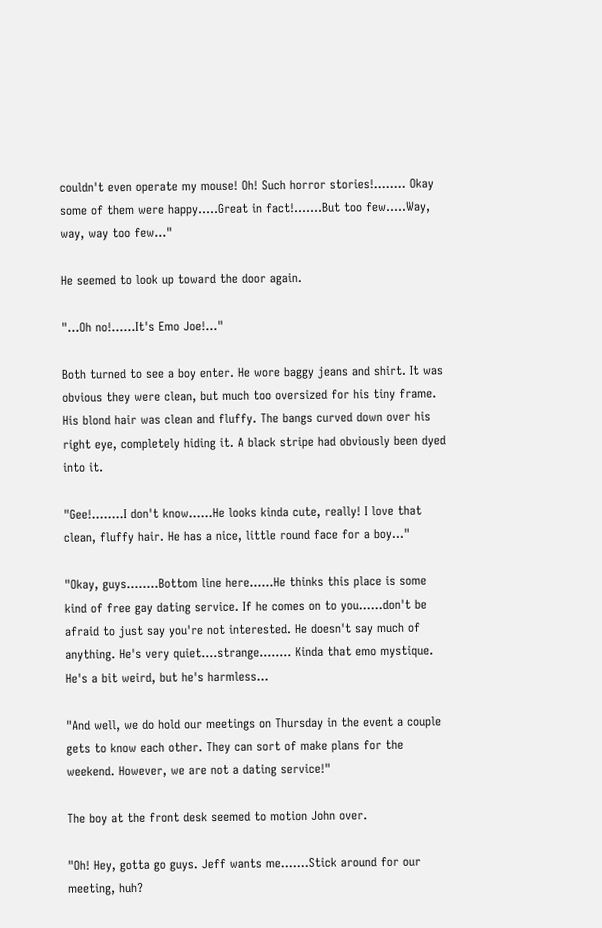couldn't even operate my mouse! Oh! Such horror stories!........ Okay some of them were happy.....Great in fact!.......But too few.....Way, way, way too few..."

He seemed to look up toward the door again.

"...Oh no!......It's Emo Joe!..."

Both turned to see a boy enter. He wore baggy jeans and shirt. It was obvious they were clean, but much too oversized for his tiny frame. His blond hair was clean and fluffy. The bangs curved down over his right eye, completely hiding it. A black stripe had obviously been dyed into it.

"Gee!........I don't know......He looks kinda cute, really! I love that clean, fluffy hair. He has a nice, little round face for a boy..."

"Okay, guys........Bottom line here......He thinks this place is some kind of free gay dating service. If he comes on to you......don't be afraid to just say you're not interested. He doesn't say much of anything. He's very quiet....strange........ Kinda that emo mystique. He's a bit weird, but he's harmless...

"And well, we do hold our meetings on Thursday in the event a couple gets to know each other. They can sort of make plans for the weekend. However, we are not a dating service!"

The boy at the front desk seemed to motion John over.

"Oh! Hey, gotta go guys. Jeff wants me.......Stick around for our meeting, huh?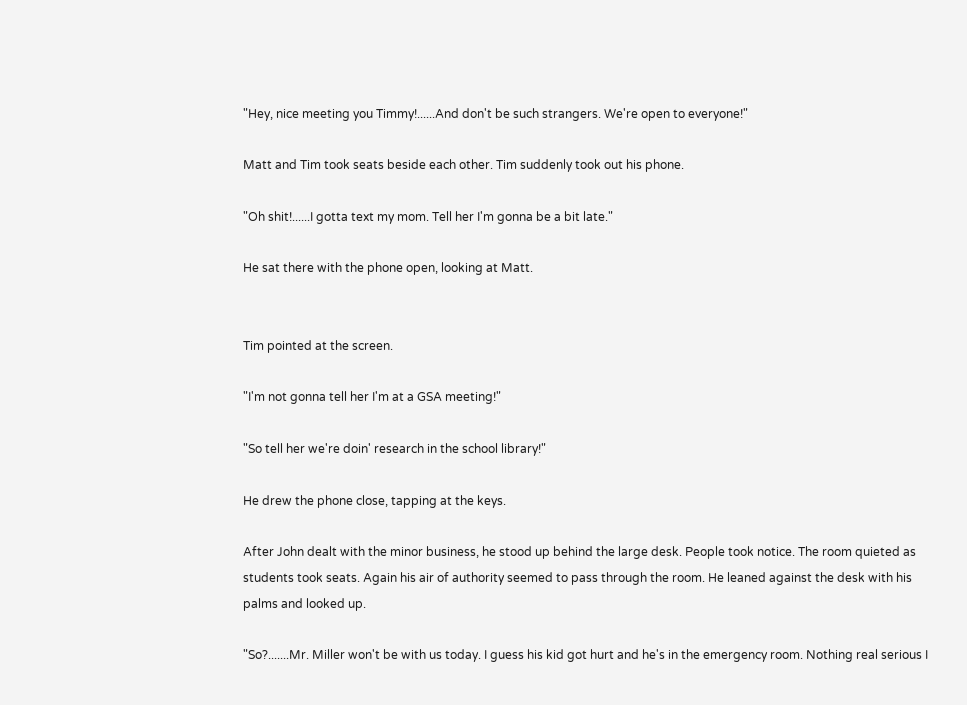"Hey, nice meeting you Timmy!......And don't be such strangers. We're open to everyone!"

Matt and Tim took seats beside each other. Tim suddenly took out his phone.

"Oh shit!......I gotta text my mom. Tell her I'm gonna be a bit late."

He sat there with the phone open, looking at Matt.


Tim pointed at the screen.

"I'm not gonna tell her I'm at a GSA meeting!"

"So tell her we're doin' research in the school library!"

He drew the phone close, tapping at the keys.

After John dealt with the minor business, he stood up behind the large desk. People took notice. The room quieted as students took seats. Again his air of authority seemed to pass through the room. He leaned against the desk with his palms and looked up.

"So?.......Mr. Miller won't be with us today. I guess his kid got hurt and he's in the emergency room. Nothing real serious I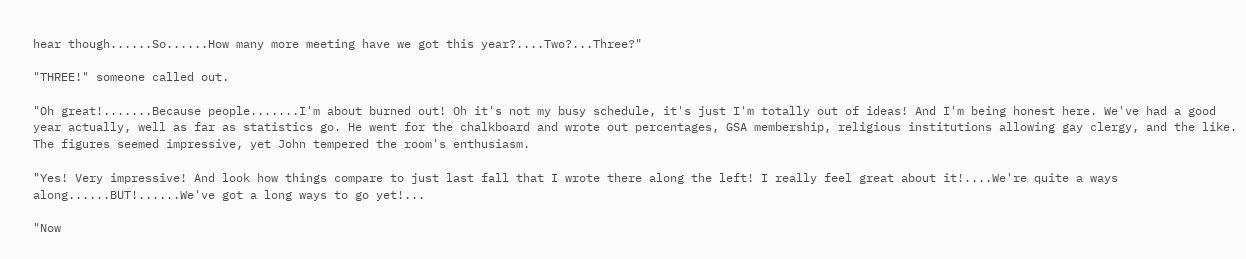hear though......So......How many more meeting have we got this year?....Two?...Three?"

"THREE!" someone called out.

"Oh great!.......Because people.......I'm about burned out! Oh it's not my busy schedule, it's just I'm totally out of ideas! And I'm being honest here. We've had a good year actually, well as far as statistics go. He went for the chalkboard and wrote out percentages, GSA membership, religious institutions allowing gay clergy, and the like. The figures seemed impressive, yet John tempered the room's enthusiasm.

"Yes! Very impressive! And look how things compare to just last fall that I wrote there along the left! I really feel great about it!....We're quite a ways along......BUT!......We've got a long ways to go yet!...

"Now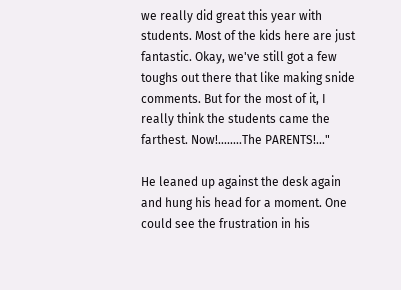we really did great this year with students. Most of the kids here are just fantastic. Okay, we've still got a few toughs out there that like making snide comments. But for the most of it, I really think the students came the farthest. Now!........The PARENTS!..."

He leaned up against the desk again and hung his head for a moment. One could see the frustration in his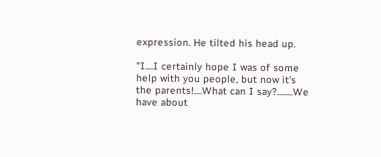expression. He tilted his head up.

"I....I certainly hope I was of some help with you people, but now it's the parents!....What can I say?........We have about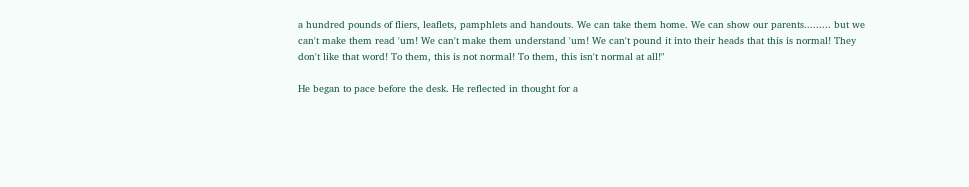a hundred pounds of fliers, leaflets, pamphlets and handouts. We can take them home. We can show our parents......... but we can't make them read 'um! We can't make them understand 'um! We can't pound it into their heads that this is normal! They don't like that word! To them, this is not normal! To them, this isn't normal at all!"

He began to pace before the desk. He reflected in thought for a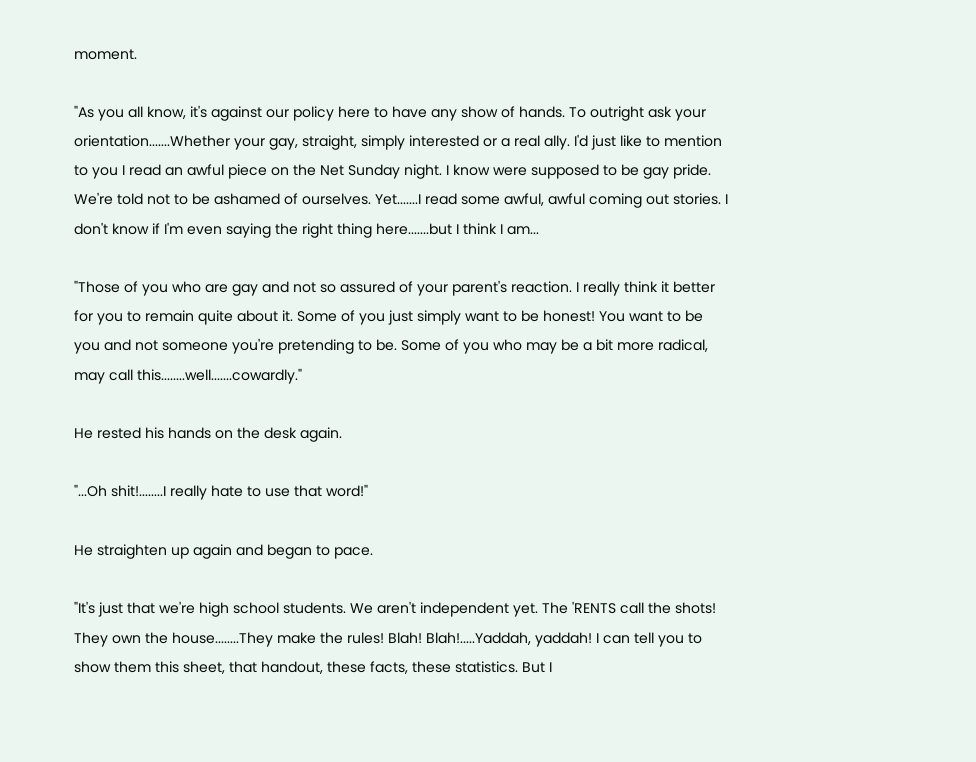moment.

"As you all know, it's against our policy here to have any show of hands. To outright ask your orientation.......Whether your gay, straight, simply interested or a real ally. I'd just like to mention to you I read an awful piece on the Net Sunday night. I know were supposed to be gay pride. We're told not to be ashamed of ourselves. Yet.......I read some awful, awful coming out stories. I don't know if I'm even saying the right thing here.......but I think I am...

"Those of you who are gay and not so assured of your parent's reaction. I really think it better for you to remain quite about it. Some of you just simply want to be honest! You want to be you and not someone you're pretending to be. Some of you who may be a bit more radical, may call this........well.......cowardly."

He rested his hands on the desk again.

"...Oh shit!........I really hate to use that word!"

He straighten up again and began to pace.

"It's just that we're high school students. We aren't independent yet. The 'RENTS call the shots! They own the house........They make the rules! Blah! Blah!.....Yaddah, yaddah! I can tell you to show them this sheet, that handout, these facts, these statistics. But I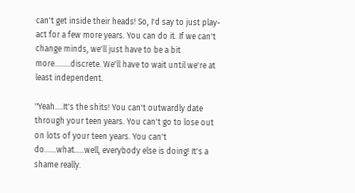can't get inside their heads! So, I'd say to just play-act for a few more years. You can do it. If we can't change minds, we'll just have to be a bit more........discrete. We'll have to wait until we're at least independent.

"Yeah....It's the shits! You can't outwardly date through your teen years. You can't go to lose out on lots of your teen years. You can't do......what.....well, everybody else is doing! It's a shame really.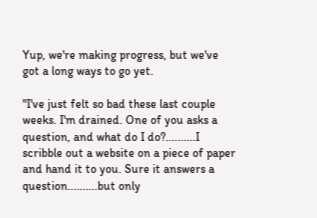Yup, we're making progress, but we've got a long ways to go yet.

"I've just felt so bad these last couple weeks. I'm drained. One of you asks a question, and what do I do?..........I scribble out a website on a piece of paper and hand it to you. Sure it answers a question..........but only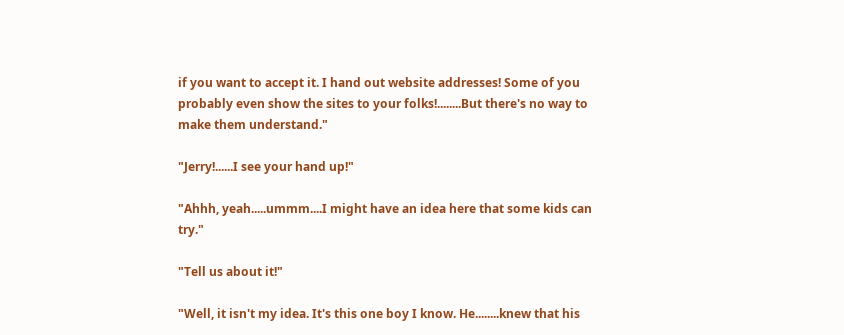if you want to accept it. I hand out website addresses! Some of you probably even show the sites to your folks!........But there's no way to make them understand."

"Jerry!......I see your hand up!"

"Ahhh, yeah.....ummm....I might have an idea here that some kids can try."

"Tell us about it!"

"Well, it isn't my idea. It's this one boy I know. He........knew that his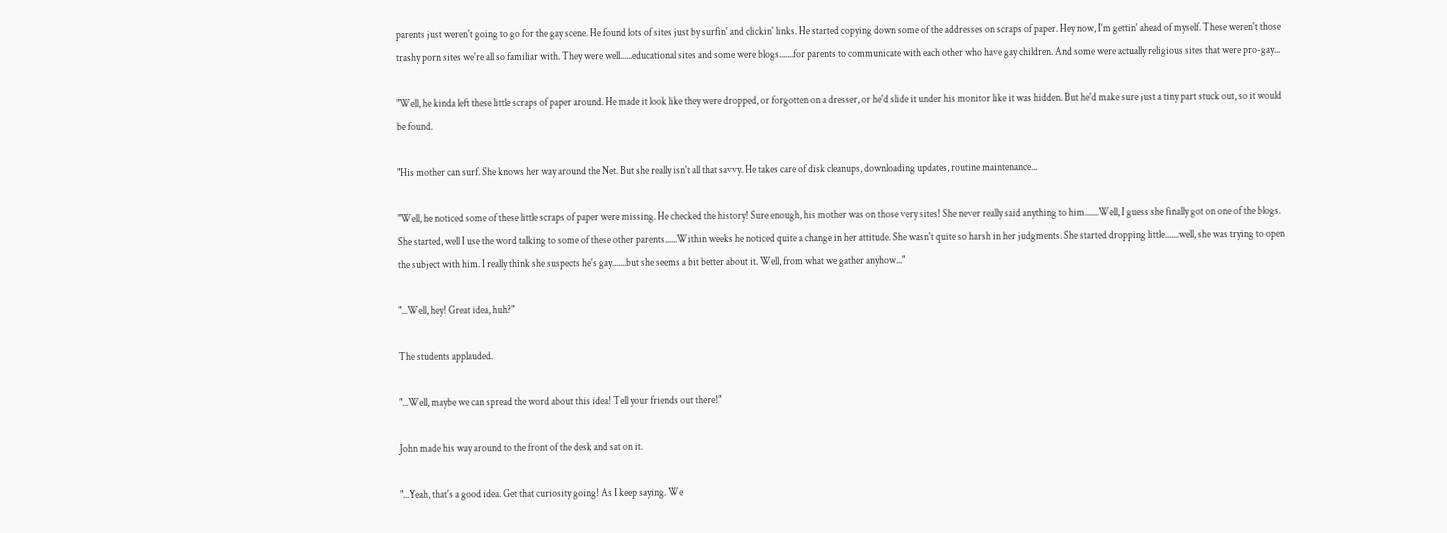parents just weren't going to go for the gay scene. He found lots of sites just by surfin' and clickin' links. He started copying down some of the addresses on scraps of paper. Hey now, I'm gettin' ahead of myself. These weren't those trashy porn sites we're all so familiar with. They were well......educational sites and some were blogs.......for parents to communicate with each other who have gay children. And some were actually religious sites that were pro-gay...

"Well, he kinda left these little scraps of paper around. He made it look like they were dropped, or forgotten on a dresser, or he'd slide it under his monitor like it was hidden. But he'd make sure just a tiny part stuck out, so it would be found.

"His mother can surf. She knows her way around the Net. But she really isn't all that savvy. He takes care of disk cleanups, downloading updates, routine maintenance...

"Well, he noticed some of these little scraps of paper were missing. He checked the history! Sure enough, his mother was on those very sites! She never really said anything to him.......Well, I guess she finally got on one of the blogs. She started, well I use the word talking to some of these other parents......Within weeks he noticed quite a change in her attitude. She wasn't quite so harsh in her judgments. She started dropping little.......well, she was trying to open the subject with him. I really think she suspects he's gay.......but she seems a bit better about it. Well, from what we gather anyhow..."

"...Well, hey! Great idea, huh?"

The students applauded.

"...Well, maybe we can spread the word about this idea! Tell your friends out there!"

John made his way around to the front of the desk and sat on it.

"...Yeah, that's a good idea. Get that curiosity going! As I keep saying. We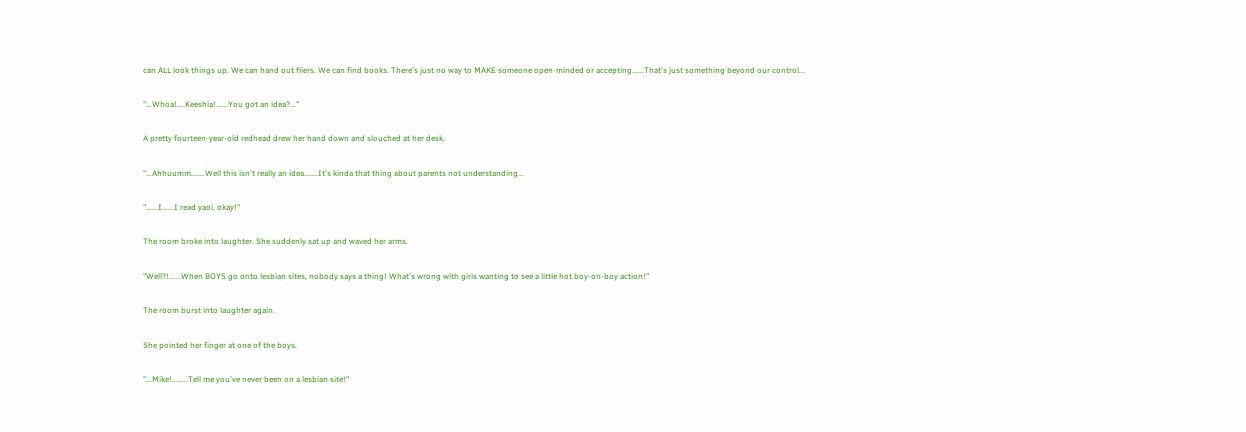can ALL look things up. We can hand out fliers. We can find books. There's just no way to MAKE someone open-minded or accepting......That's just something beyond our control...

"...Whoa!....Keeshia!......You got an idea?..."

A pretty fourteen-year-old redhead drew her hand down and slouched at her desk.

"...Ahhuumm.......Well this isn't really an idea.......It's kinda that thing about parents not understanding...

"......I......I read yaoi, okay!"

The room broke into laughter. She suddenly sat up and waved her arms.

"Well?!......When BOYS go onto lesbian sites, nobody says a thing! What's wrong with girls wanting to see a little hot boy-on-boy action!"

The room burst into laughter again.

She pointed her finger at one of the boys.

"...Mike!........Tell me you've never been on a lesbian site!"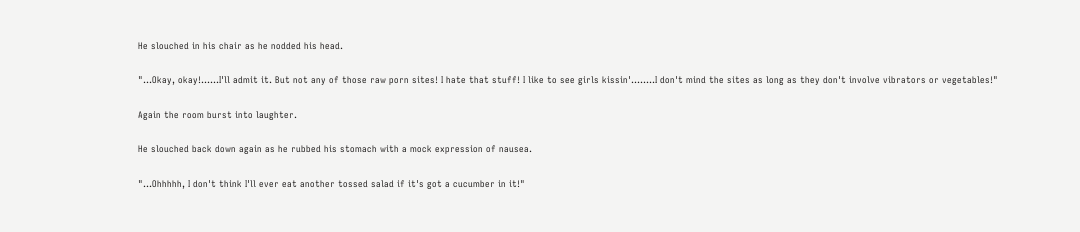He slouched in his chair as he nodded his head.

"...Okay, okay!......I'll admit it. But not any of those raw porn sites! I hate that stuff! I like to see girls kissin'........I don't mind the sites as long as they don't involve vibrators or vegetables!"

Again the room burst into laughter.

He slouched back down again as he rubbed his stomach with a mock expression of nausea.

"...Ohhhhh, I don't think I'll ever eat another tossed salad if it's got a cucumber in it!"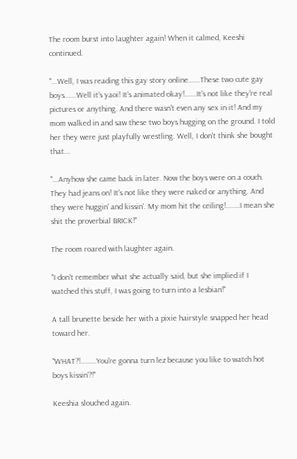The room burst into laughter again! When it calmed, Keeshi continued.

"...Well, I was reading this gay story online......These two cute gay boys......Well it's yaoi! It's animated okay!......It's not like they're real pictures or anything. And there wasn't even any sex in it! And my mom walked in and saw these two boys hugging on the ground. I told her they were just playfully wrestling. Well, I don't think she bought that...

"...Anyhow she came back in later. Now the boys were on a couch. They had jeans on! It's not like they were naked or anything. And they were huggin' and kissin'. My mom hit the ceiling!.......I mean she shit the proverbial BRICK!"

The room roared with laughter again.

"I don't remember what she actually said, but she implied if I watched this stuff, I was going to turn into a lesbian!"

A tall brunette beside her with a pixie hairstyle snapped her head toward her.

"WHAT?!........You're gonna turn lez because you like to watch hot boys kissin'?!"

Keeshia slouched again.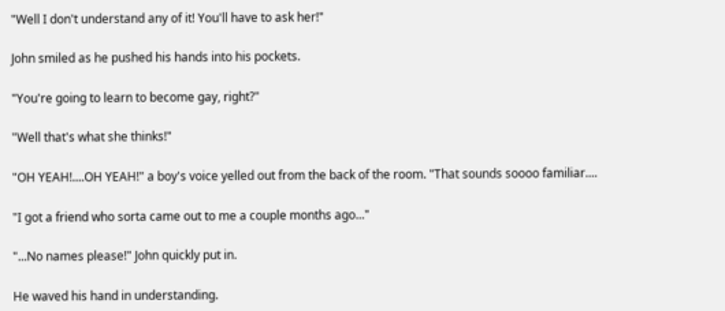"Well I don't understand any of it! You'll have to ask her!"

John smiled as he pushed his hands into his pockets.

"You're going to learn to become gay, right?"

"Well that's what she thinks!"

"OH YEAH!....OH YEAH!" a boy's voice yelled out from the back of the room. "That sounds soooo familiar....

"I got a friend who sorta came out to me a couple months ago..."

"...No names please!" John quickly put in.

He waved his hand in understanding.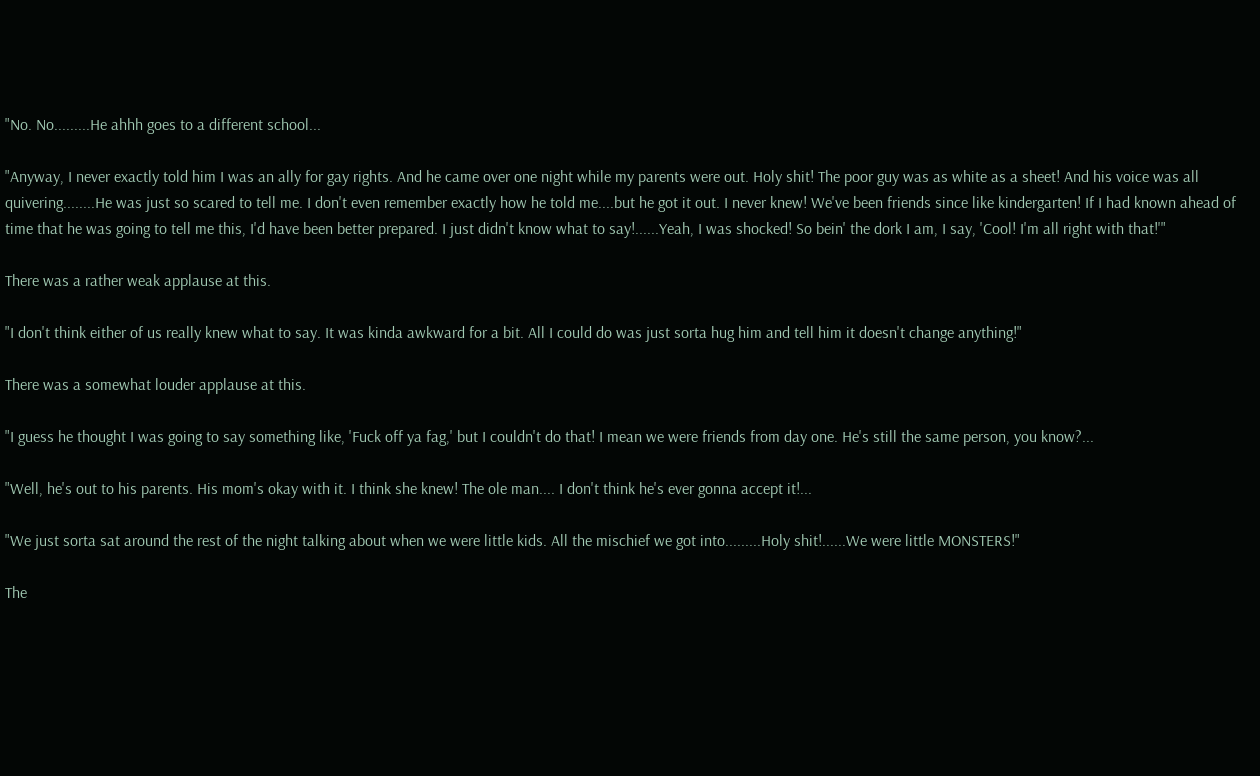"No. No.........He ahhh goes to a different school...

"Anyway, I never exactly told him I was an ally for gay rights. And he came over one night while my parents were out. Holy shit! The poor guy was as white as a sheet! And his voice was all quivering........He was just so scared to tell me. I don't even remember exactly how he told me....but he got it out. I never knew! We've been friends since like kindergarten! If I had known ahead of time that he was going to tell me this, I'd have been better prepared. I just didn't know what to say!......Yeah, I was shocked! So bein' the dork I am, I say, 'Cool! I'm all right with that!'"

There was a rather weak applause at this.

"I don't think either of us really knew what to say. It was kinda awkward for a bit. All I could do was just sorta hug him and tell him it doesn't change anything!"

There was a somewhat louder applause at this.

"I guess he thought I was going to say something like, 'Fuck off ya fag,' but I couldn't do that! I mean we were friends from day one. He's still the same person, you know?...

"Well, he's out to his parents. His mom's okay with it. I think she knew! The ole man.... I don't think he's ever gonna accept it!...

"We just sorta sat around the rest of the night talking about when we were little kids. All the mischief we got into.........Holy shit!......We were little MONSTERS!"

The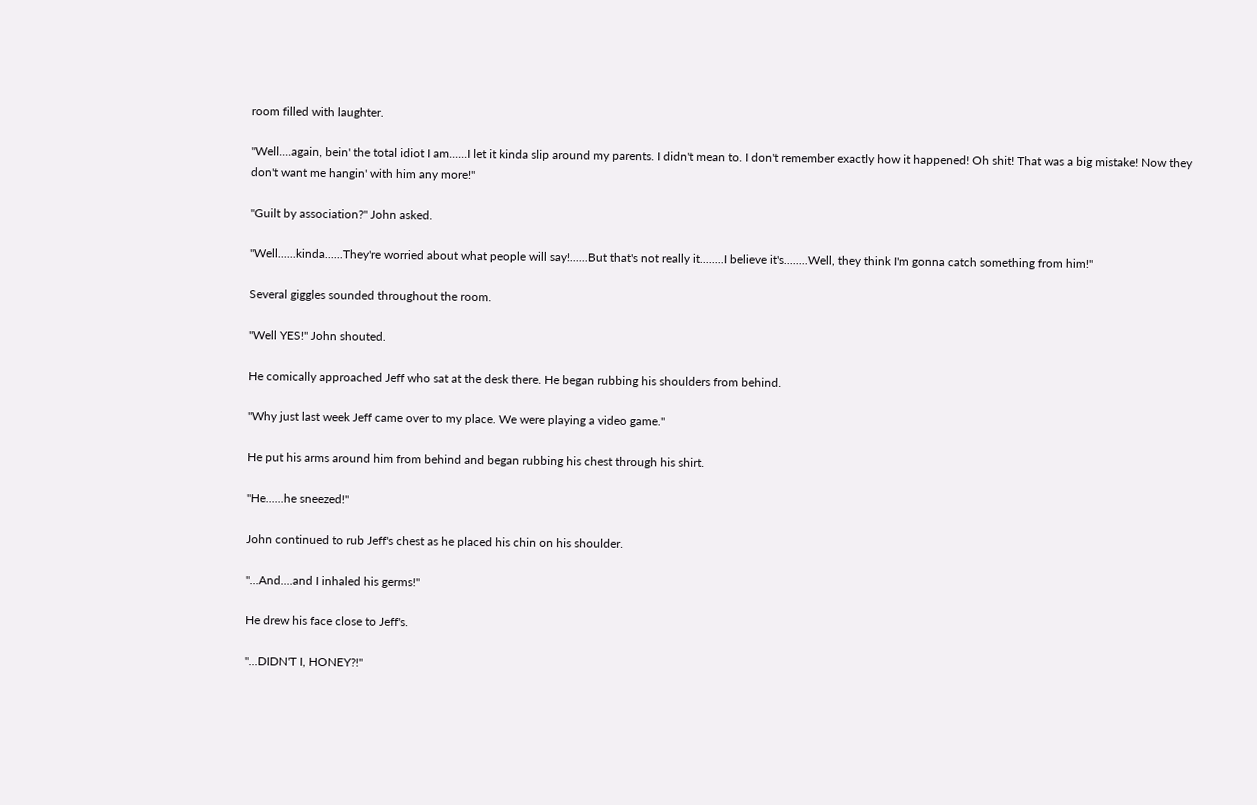room filled with laughter.

"Well....again, bein' the total idiot I am......I let it kinda slip around my parents. I didn't mean to. I don't remember exactly how it happened! Oh shit! That was a big mistake! Now they don't want me hangin' with him any more!"

"Guilt by association?" John asked.

"Well......kinda......They're worried about what people will say!......But that's not really it........I believe it's........Well, they think I'm gonna catch something from him!"

Several giggles sounded throughout the room.

"Well YES!" John shouted.

He comically approached Jeff who sat at the desk there. He began rubbing his shoulders from behind.

"Why just last week Jeff came over to my place. We were playing a video game."

He put his arms around him from behind and began rubbing his chest through his shirt.

"He......he sneezed!"

John continued to rub Jeff's chest as he placed his chin on his shoulder.

"...And....and I inhaled his germs!"

He drew his face close to Jeff's.

"...DIDN'T I, HONEY?!"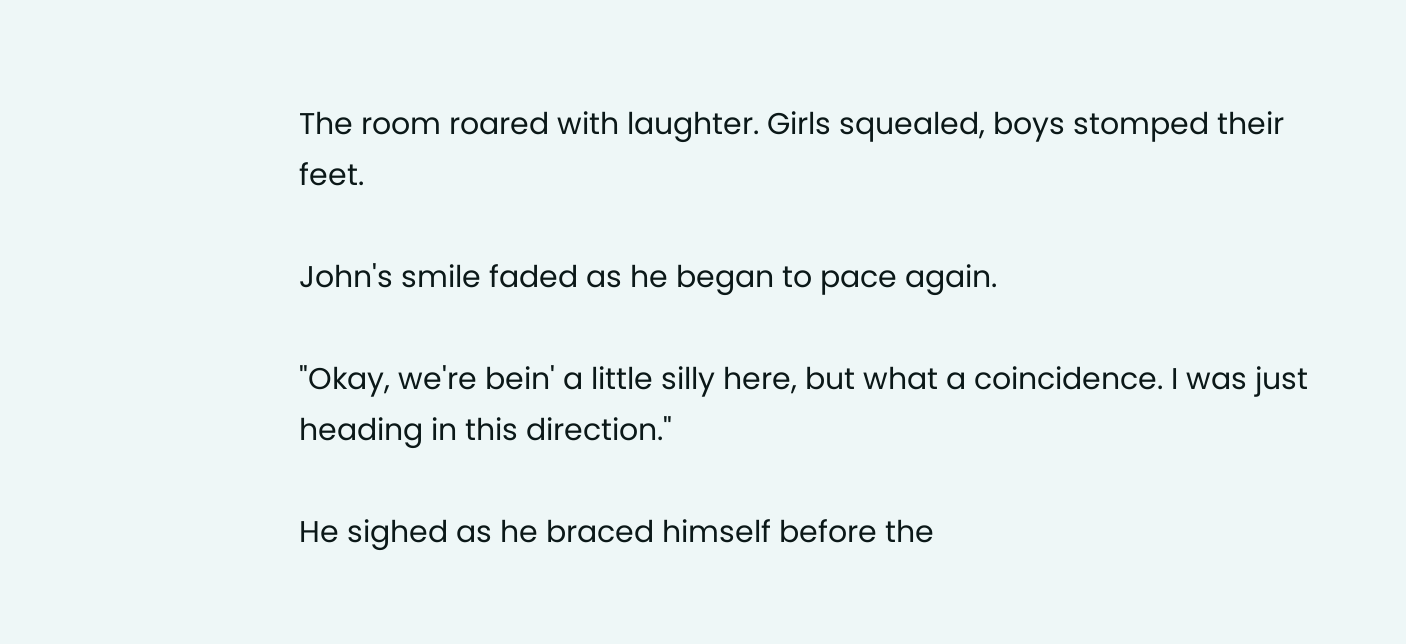The room roared with laughter. Girls squealed, boys stomped their feet.

John's smile faded as he began to pace again.

"Okay, we're bein' a little silly here, but what a coincidence. I was just heading in this direction."

He sighed as he braced himself before the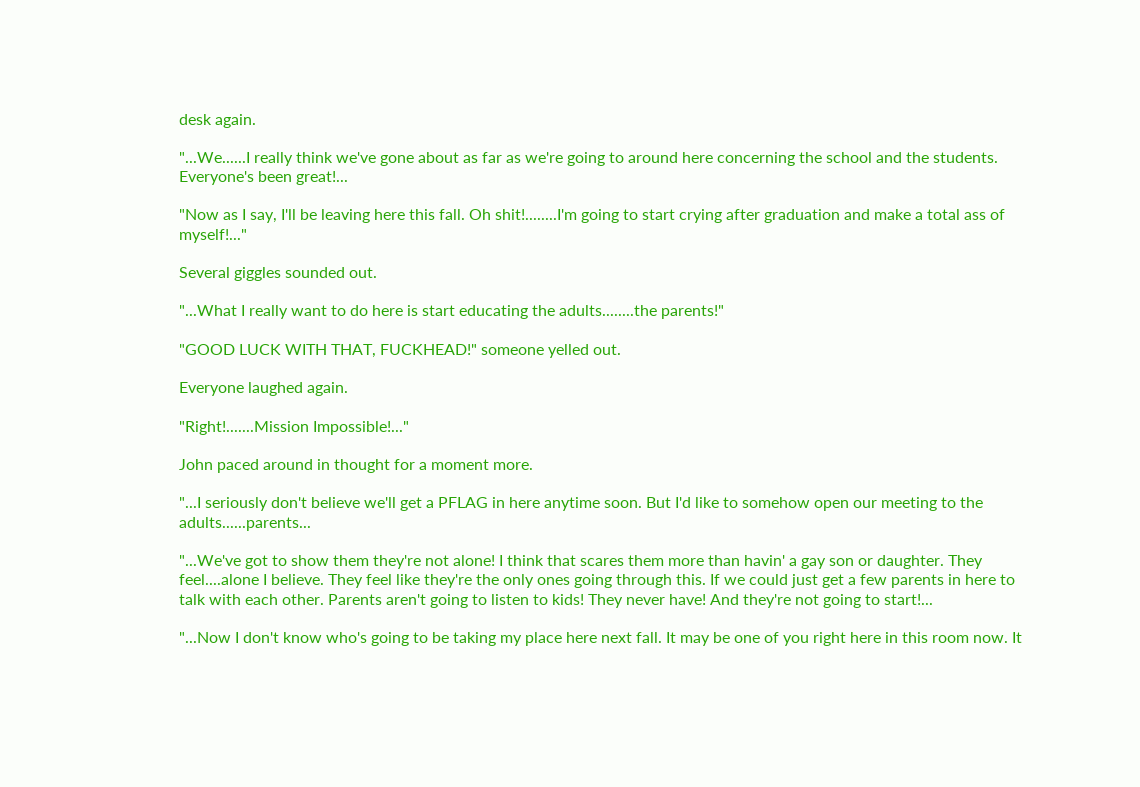desk again.

"...We......I really think we've gone about as far as we're going to around here concerning the school and the students. Everyone's been great!...

"Now as I say, I'll be leaving here this fall. Oh shit!........I'm going to start crying after graduation and make a total ass of myself!..."

Several giggles sounded out.

"...What I really want to do here is start educating the adults........the parents!"

"GOOD LUCK WITH THAT, FUCKHEAD!" someone yelled out.

Everyone laughed again.

"Right!.......Mission Impossible!..."

John paced around in thought for a moment more.

"...I seriously don't believe we'll get a PFLAG in here anytime soon. But I'd like to somehow open our meeting to the adults......parents...

"...We've got to show them they're not alone! I think that scares them more than havin' a gay son or daughter. They feel....alone I believe. They feel like they're the only ones going through this. If we could just get a few parents in here to talk with each other. Parents aren't going to listen to kids! They never have! And they're not going to start!...

"...Now I don't know who's going to be taking my place here next fall. It may be one of you right here in this room now. It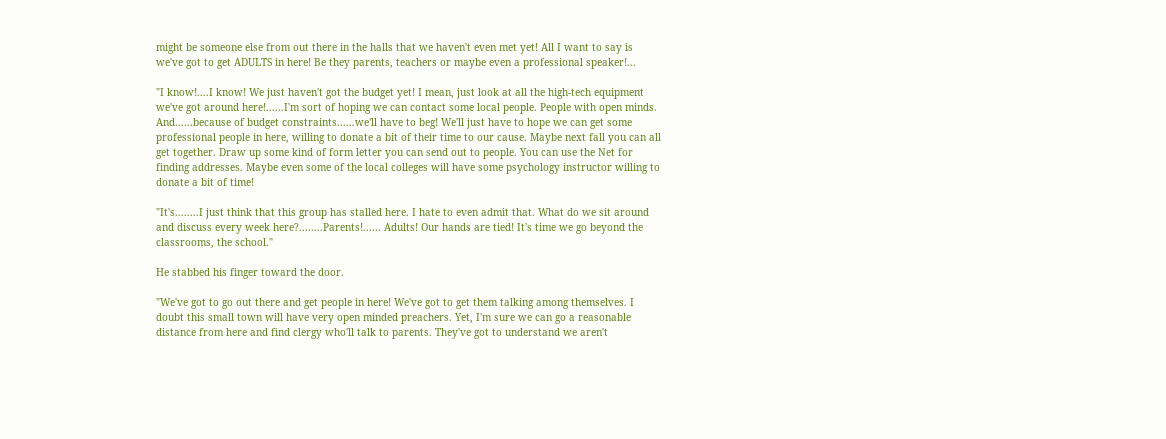might be someone else from out there in the halls that we haven't even met yet! All I want to say is we've got to get ADULTS in here! Be they parents, teachers or maybe even a professional speaker!...

"I know!....I know! We just haven't got the budget yet! I mean, just look at all the high-tech equipment we've got around here!......I'm sort of hoping we can contact some local people. People with open minds. And......because of budget constraints......we'll have to beg! We'll just have to hope we can get some professional people in here, willing to donate a bit of their time to our cause. Maybe next fall you can all get together. Draw up some kind of form letter you can send out to people. You can use the Net for finding addresses. Maybe even some of the local colleges will have some psychology instructor willing to donate a bit of time!

"It's........I just think that this group has stalled here. I hate to even admit that. What do we sit around and discuss every week here?........Parents!...... Adults! Our hands are tied! It's time we go beyond the classrooms, the school."

He stabbed his finger toward the door.

"We've got to go out there and get people in here! We've got to get them talking among themselves. I doubt this small town will have very open minded preachers. Yet, I'm sure we can go a reasonable distance from here and find clergy who'll talk to parents. They've got to understand we aren't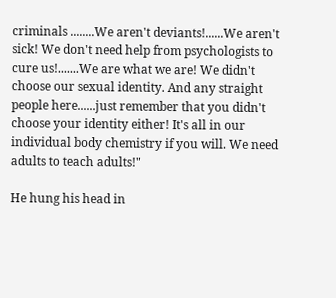criminals ........We aren't deviants!......We aren't sick! We don't need help from psychologists to cure us!.......We are what we are! We didn't choose our sexual identity. And any straight people here......just remember that you didn't choose your identity either! It's all in our individual body chemistry if you will. We need adults to teach adults!"

He hung his head in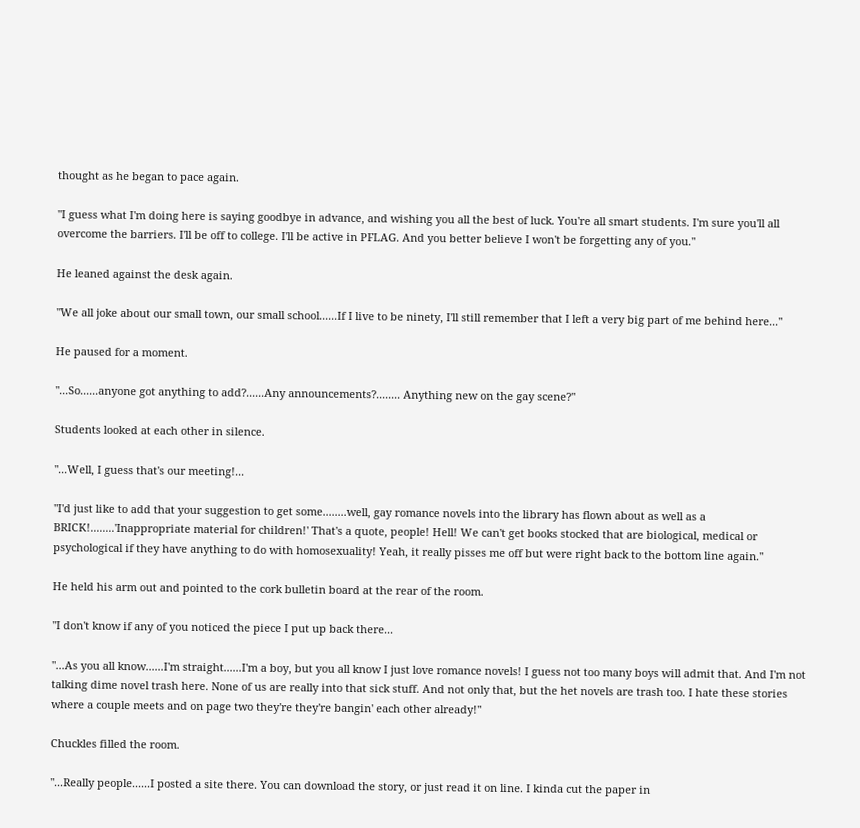thought as he began to pace again.

"I guess what I'm doing here is saying goodbye in advance, and wishing you all the best of luck. You're all smart students. I'm sure you'll all overcome the barriers. I'll be off to college. I'll be active in PFLAG. And you better believe I won't be forgetting any of you."

He leaned against the desk again.

"We all joke about our small town, our small school......If I live to be ninety, I'll still remember that I left a very big part of me behind here..."

He paused for a moment.

"...So......anyone got anything to add?......Any announcements?........ Anything new on the gay scene?"

Students looked at each other in silence.

"...Well, I guess that's our meeting!...

"I'd just like to add that your suggestion to get some........well, gay romance novels into the library has flown about as well as a BRICK!........'Inappropriate material for children!' That's a quote, people! Hell! We can't get books stocked that are biological, medical or psychological if they have anything to do with homosexuality! Yeah, it really pisses me off but were right back to the bottom line again."

He held his arm out and pointed to the cork bulletin board at the rear of the room.

"I don't know if any of you noticed the piece I put up back there...

"...As you all know......I'm straight......I'm a boy, but you all know I just love romance novels! I guess not too many boys will admit that. And I'm not talking dime novel trash here. None of us are really into that sick stuff. And not only that, but the het novels are trash too. I hate these stories where a couple meets and on page two they're they're bangin' each other already!"

Chuckles filled the room.

"...Really people......I posted a site there. You can download the story, or just read it on line. I kinda cut the paper in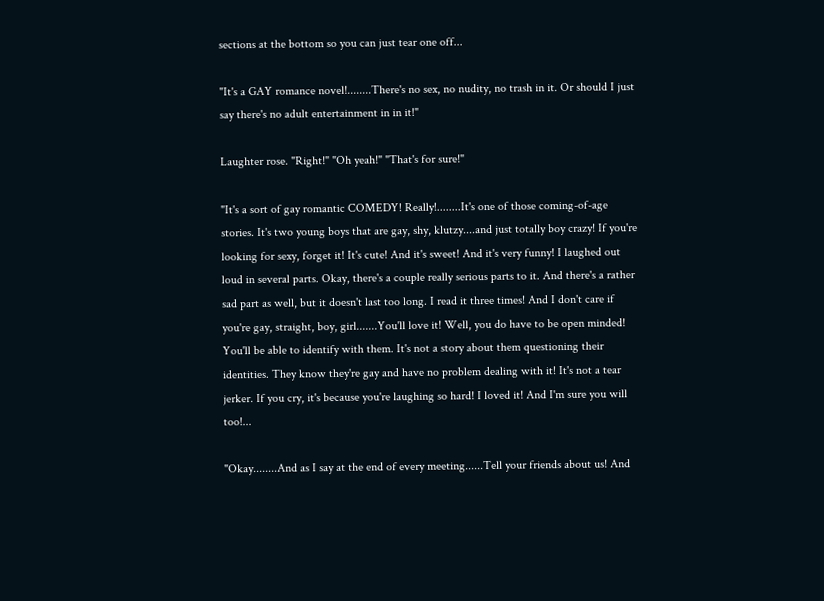sections at the bottom so you can just tear one off...

"It's a GAY romance novel!........There's no sex, no nudity, no trash in it. Or should I just say there's no adult entertainment in in it!"

Laughter rose. "Right!" "Oh yeah!" "That's for sure!"

"It's a sort of gay romantic COMEDY! Really!........It's one of those coming-of-age stories. It's two young boys that are gay, shy, klutzy....and just totally boy crazy! If you're looking for sexy, forget it! It's cute! And it's sweet! And it's very funny! I laughed out loud in several parts. Okay, there's a couple really serious parts to it. And there's a rather sad part as well, but it doesn't last too long. I read it three times! And I don't care if you're gay, straight, boy, girl.......You'll love it! Well, you do have to be open minded! You'll be able to identify with them. It's not a story about them questioning their identities. They know they're gay and have no problem dealing with it! It's not a tear jerker. If you cry, it's because you're laughing so hard! I loved it! And I'm sure you will too!...

"Okay........And as I say at the end of every meeting......Tell your friends about us! And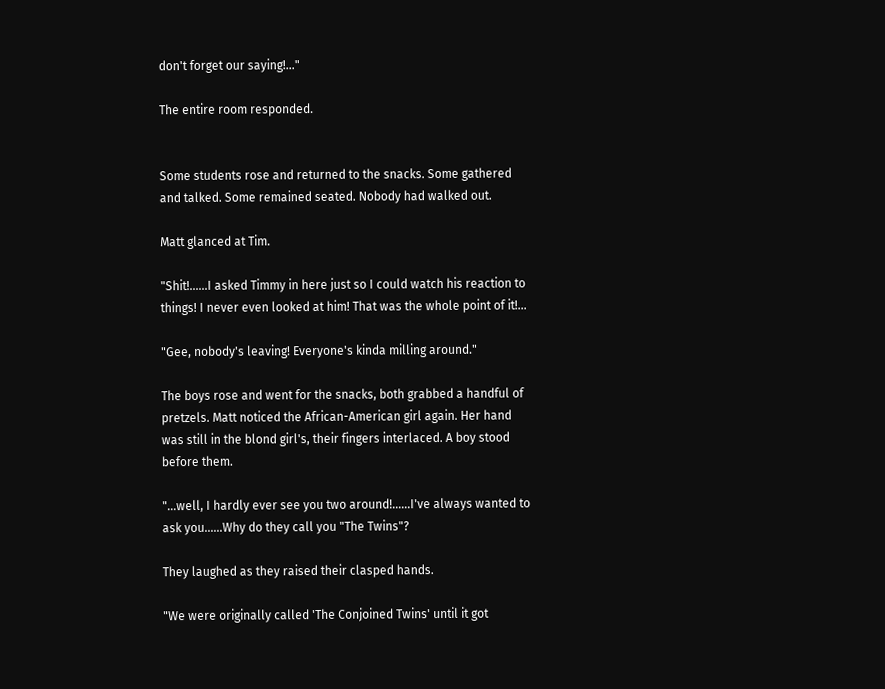don't forget our saying!..."

The entire room responded.


Some students rose and returned to the snacks. Some gathered and talked. Some remained seated. Nobody had walked out.

Matt glanced at Tim.

"Shit!......I asked Timmy in here just so I could watch his reaction to things! I never even looked at him! That was the whole point of it!...

"Gee, nobody's leaving! Everyone's kinda milling around."

The boys rose and went for the snacks, both grabbed a handful of pretzels. Matt noticed the African-American girl again. Her hand was still in the blond girl's, their fingers interlaced. A boy stood before them.

"...well, I hardly ever see you two around!......I've always wanted to ask you......Why do they call you "The Twins"?

They laughed as they raised their clasped hands.

"We were originally called 'The Conjoined Twins' until it got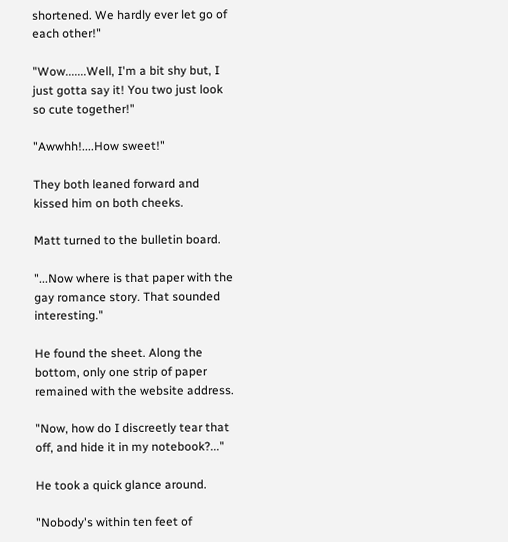shortened. We hardly ever let go of each other!"

"Wow.......Well, I'm a bit shy but, I just gotta say it! You two just look so cute together!"

"Awwhh!....How sweet!"

They both leaned forward and kissed him on both cheeks.

Matt turned to the bulletin board.

"...Now where is that paper with the gay romance story. That sounded interesting."

He found the sheet. Along the bottom, only one strip of paper remained with the website address.

"Now, how do I discreetly tear that off, and hide it in my notebook?..."

He took a quick glance around.

"Nobody's within ten feet of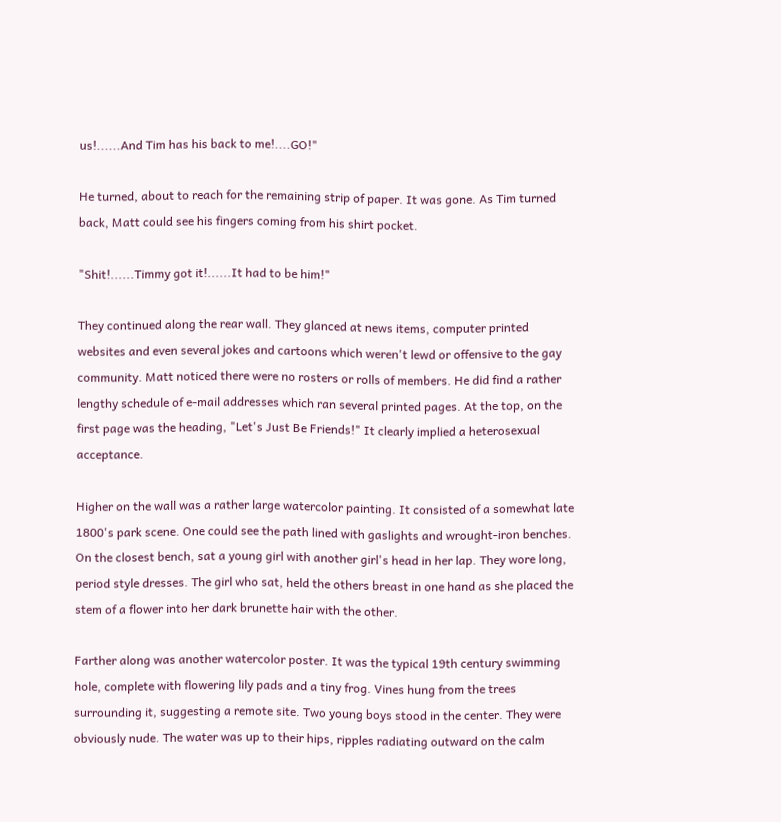us!......And Tim has his back to me!....GO!"

He turned, about to reach for the remaining strip of paper. It was gone. As Tim turned back, Matt could see his fingers coming from his shirt pocket.

"Shit!......Timmy got it!......It had to be him!"

They continued along the rear wall. They glanced at news items, computer printed websites and even several jokes and cartoons which weren't lewd or offensive to the gay community. Matt noticed there were no rosters or rolls of members. He did find a rather lengthy schedule of e-mail addresses which ran several printed pages. At the top, on the first page was the heading, "Let's Just Be Friends!" It clearly implied a heterosexual acceptance.

Higher on the wall was a rather large watercolor painting. It consisted of a somewhat late 1800's park scene. One could see the path lined with gaslights and wrought-iron benches. On the closest bench, sat a young girl with another girl's head in her lap. They wore long, period style dresses. The girl who sat, held the others breast in one hand as she placed the stem of a flower into her dark brunette hair with the other.

Farther along was another watercolor poster. It was the typical 19th century swimming hole, complete with flowering lily pads and a tiny frog. Vines hung from the trees surrounding it, suggesting a remote site. Two young boys stood in the center. They were obviously nude. The water was up to their hips, ripples radiating outward on the calm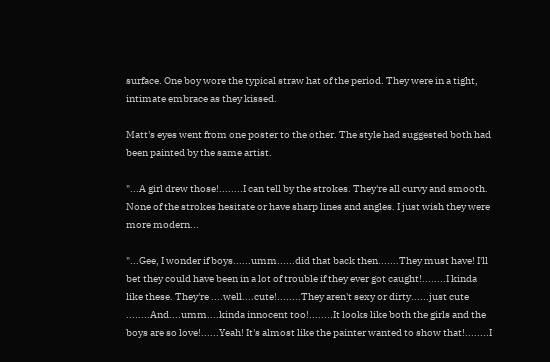surface. One boy wore the typical straw hat of the period. They were in a tight, intimate embrace as they kissed.

Matt's eyes went from one poster to the other. The style had suggested both had been painted by the same artist.

"...A girl drew those!........I can tell by the strokes. They're all curvy and smooth. None of the strokes hesitate or have sharp lines and angles. I just wish they were more modern...

"...Gee, I wonder if boys......umm......did that back then.......They must have! I'll bet they could have been in a lot of trouble if they ever got caught!........I kinda like these. They're ....well....cute!........They aren't sexy or dirty......just cute ........And....umm....kinda innocent too!........It looks like both the girls and the boys are so love!......Yeah! It's almost like the painter wanted to show that!........I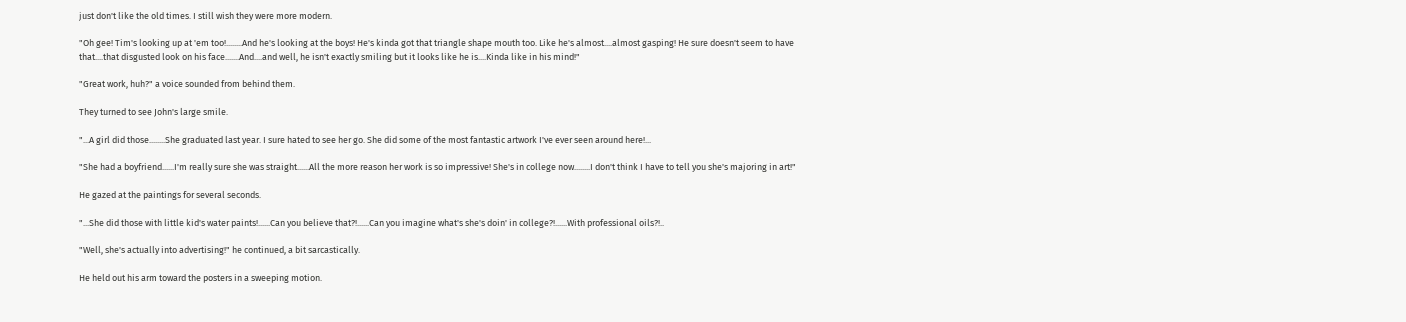just don't like the old times. I still wish they were more modern.

"Oh gee! Tim's looking up at 'em too!........And he's looking at the boys! He's kinda got that triangle shape mouth too. Like he's almost....almost gasping! He sure doesn't seem to have that....that disgusted look on his face.......And....and well, he isn't exactly smiling but it looks like he is....Kinda like in his mind!"

"Great work, huh?" a voice sounded from behind them.

They turned to see John's large smile.

"...A girl did those........She graduated last year. I sure hated to see her go. She did some of the most fantastic artwork I've ever seen around here!...

"She had a boyfriend......I'm really sure she was straight......All the more reason her work is so impressive! She's in college now........I don't think I have to tell you she's majoring in art!"

He gazed at the paintings for several seconds.

"...She did those with little kid's water paints!......Can you believe that?!......Can you imagine what's she's doin' in college?!......With professional oils?!..

"Well, she's actually into advertising!" he continued, a bit sarcastically.

He held out his arm toward the posters in a sweeping motion.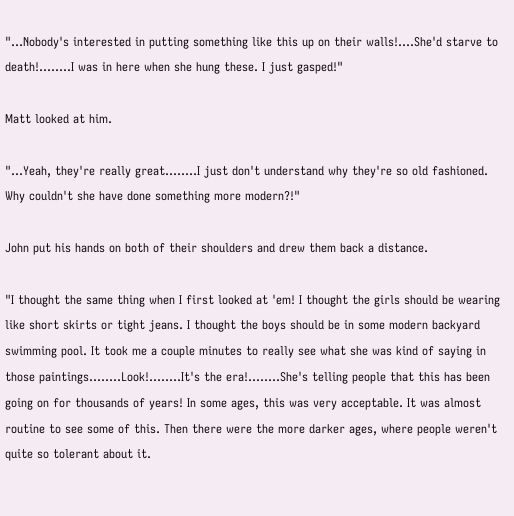"...Nobody's interested in putting something like this up on their walls!....She'd starve to death!........I was in here when she hung these. I just gasped!"

Matt looked at him.

"...Yeah, they're really great........I just don't understand why they're so old fashioned. Why couldn't she have done something more modern?!"

John put his hands on both of their shoulders and drew them back a distance.

"I thought the same thing when I first looked at 'em! I thought the girls should be wearing like short skirts or tight jeans. I thought the boys should be in some modern backyard swimming pool. It took me a couple minutes to really see what she was kind of saying in those paintings........Look!........It's the era!........She's telling people that this has been going on for thousands of years! In some ages, this was very acceptable. It was almost routine to see some of this. Then there were the more darker ages, where people weren't quite so tolerant about it.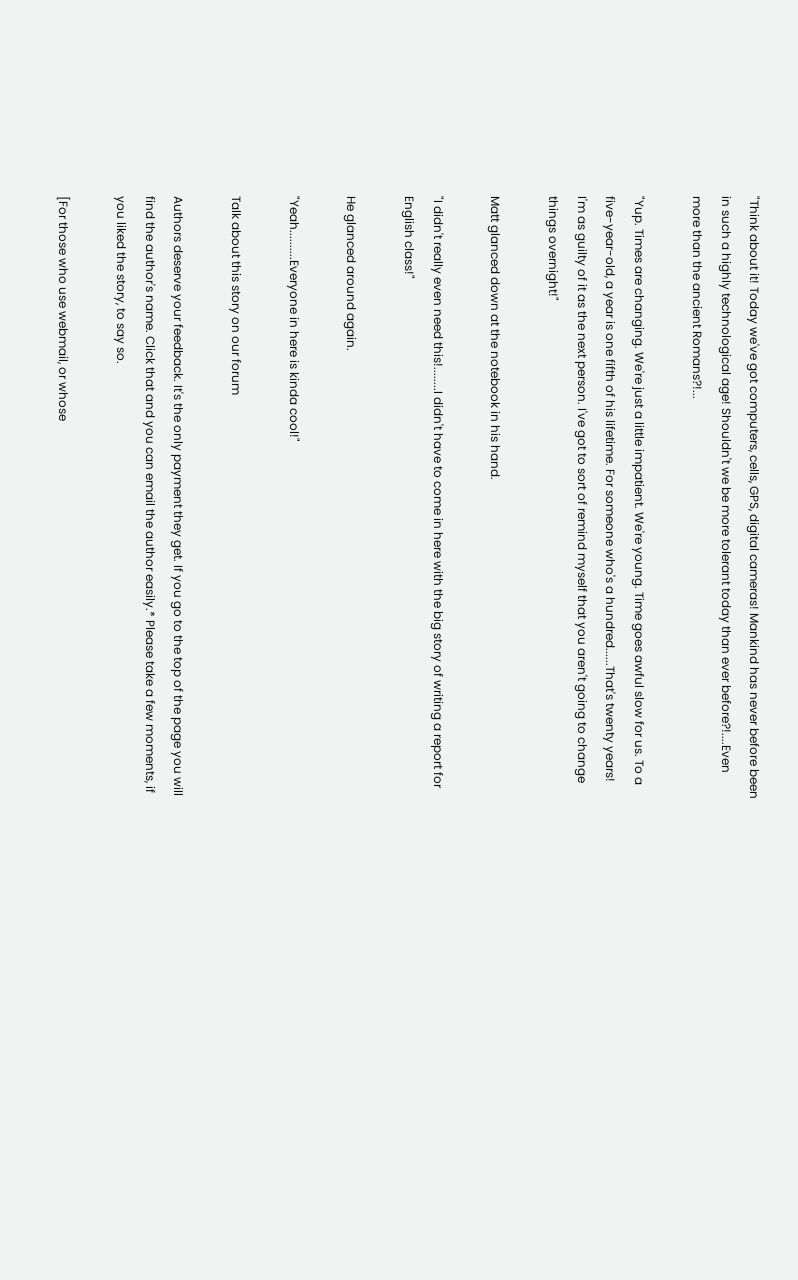"Think about it! Today we've got computers, cells, GPS, digital cameras! Mankind has never before been in such a highly technological age! Shouldn't we be more tolerant today than ever before?!....Even more than the ancient Romans?!...

"Yup. Times are changing. We're just a little impatient. We're young. Time goes awful slow for us. To a five-year-old, a year is one fifth of his lifetime. For someone who's a hundred......That's twenty years! I'm as guilty of it as the next person. I've got to sort of remind myself that you aren't going to change things overnight!"

Matt glanced down at the notebook in his hand.

"I didn't really even need this!........I didn't have to come in here with the big story of writing a report for English class!"

He glanced around again.

"Yeah..........Everyone in here is kinda cool!"

Talk about this story on our forum

Authors deserve your feedback. It's the only payment they get. If you go to the top of the page you will find the author's name. Click that and you can email the author easily.* Please take a few moments, if you liked the story, to say so.

[For those who use webmail, or whose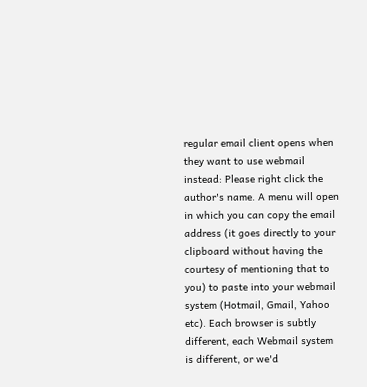regular email client opens when they want to use webmail instead: Please right click the author's name. A menu will open in which you can copy the email address (it goes directly to your clipboard without having the courtesy of mentioning that to you) to paste into your webmail system (Hotmail, Gmail, Yahoo etc). Each browser is subtly different, each Webmail system is different, or we'd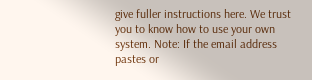give fuller instructions here. We trust you to know how to use your own system. Note: If the email address pastes or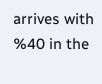arrives with %40 in the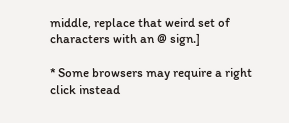middle, replace that weird set of characters with an @ sign.]

* Some browsers may require a right click instead